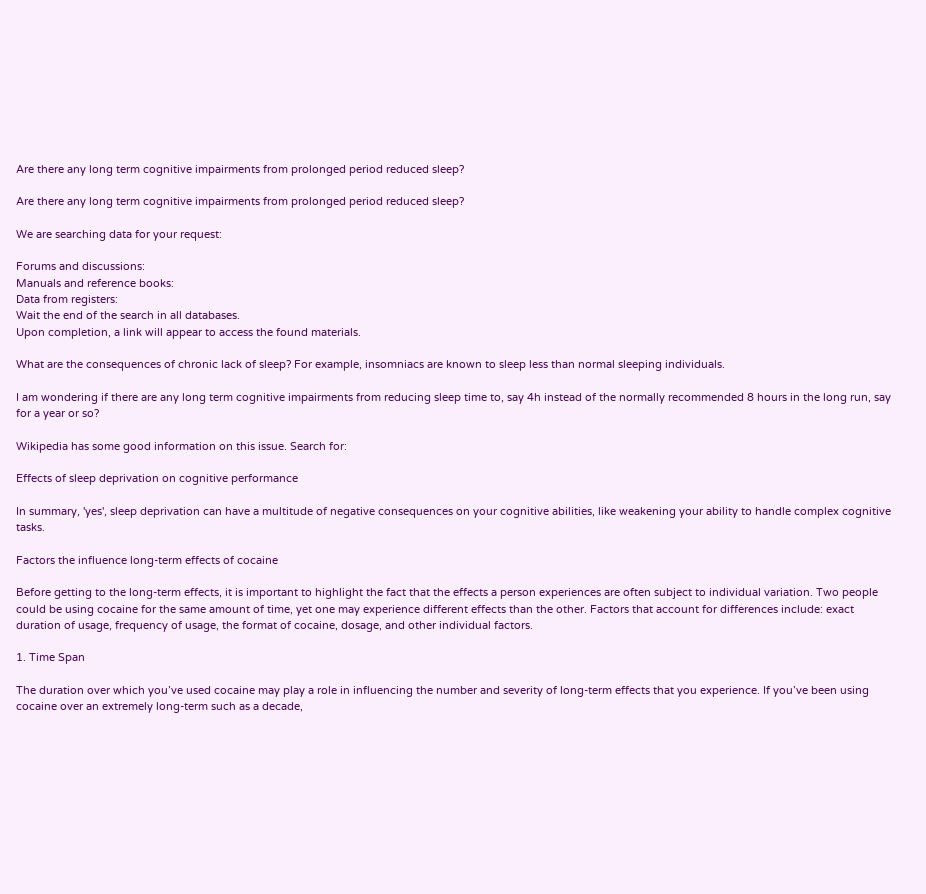Are there any long term cognitive impairments from prolonged period reduced sleep?

Are there any long term cognitive impairments from prolonged period reduced sleep?

We are searching data for your request:

Forums and discussions:
Manuals and reference books:
Data from registers:
Wait the end of the search in all databases.
Upon completion, a link will appear to access the found materials.

What are the consequences of chronic lack of sleep? For example, insomniacs are known to sleep less than normal sleeping individuals.

I am wondering if there are any long term cognitive impairments from reducing sleep time to, say 4h instead of the normally recommended 8 hours in the long run, say for a year or so?

Wikipedia has some good information on this issue. Search for:

Effects of sleep deprivation on cognitive performance

In summary, 'yes', sleep deprivation can have a multitude of negative consequences on your cognitive abilities, like weakening your ability to handle complex cognitive tasks.

Factors the influence long-term effects of cocaine

Before getting to the long-term effects, it is important to highlight the fact that the effects a person experiences are often subject to individual variation. Two people could be using cocaine for the same amount of time, yet one may experience different effects than the other. Factors that account for differences include: exact duration of usage, frequency of usage, the format of cocaine, dosage, and other individual factors.

1. Time Span

The duration over which you’ve used cocaine may play a role in influencing the number and severity of long-term effects that you experience. If you’ve been using cocaine over an extremely long-term such as a decade,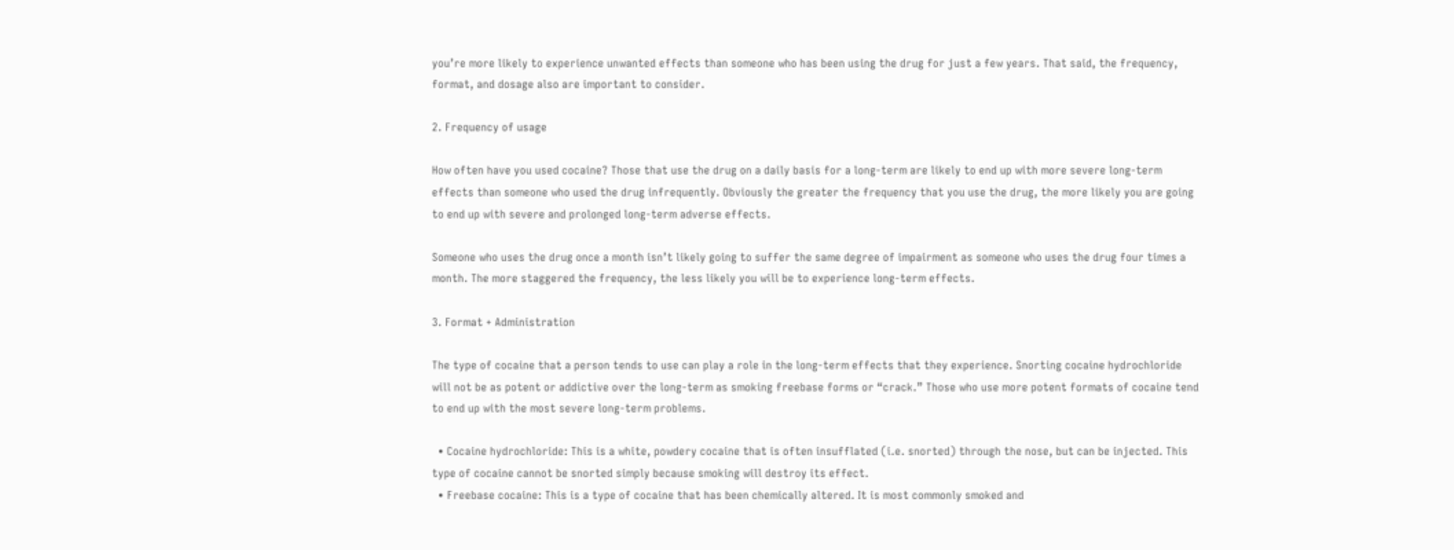you’re more likely to experience unwanted effects than someone who has been using the drug for just a few years. That said, the frequency, format, and dosage also are important to consider.

2. Frequency of usage

How often have you used cocaine? Those that use the drug on a daily basis for a long-term are likely to end up with more severe long-term effects than someone who used the drug infrequently. Obviously the greater the frequency that you use the drug, the more likely you are going to end up with severe and prolonged long-term adverse effects.

Someone who uses the drug once a month isn’t likely going to suffer the same degree of impairment as someone who uses the drug four times a month. The more staggered the frequency, the less likely you will be to experience long-term effects.

3. Format + Administration

The type of cocaine that a person tends to use can play a role in the long-term effects that they experience. Snorting cocaine hydrochloride will not be as potent or addictive over the long-term as smoking freebase forms or “crack.” Those who use more potent formats of cocaine tend to end up with the most severe long-term problems.

  • Cocaine hydrochloride: This is a white, powdery cocaine that is often insufflated (i.e. snorted) through the nose, but can be injected. This type of cocaine cannot be snorted simply because smoking will destroy its effect.
  • Freebase cocaine: This is a type of cocaine that has been chemically altered. It is most commonly smoked and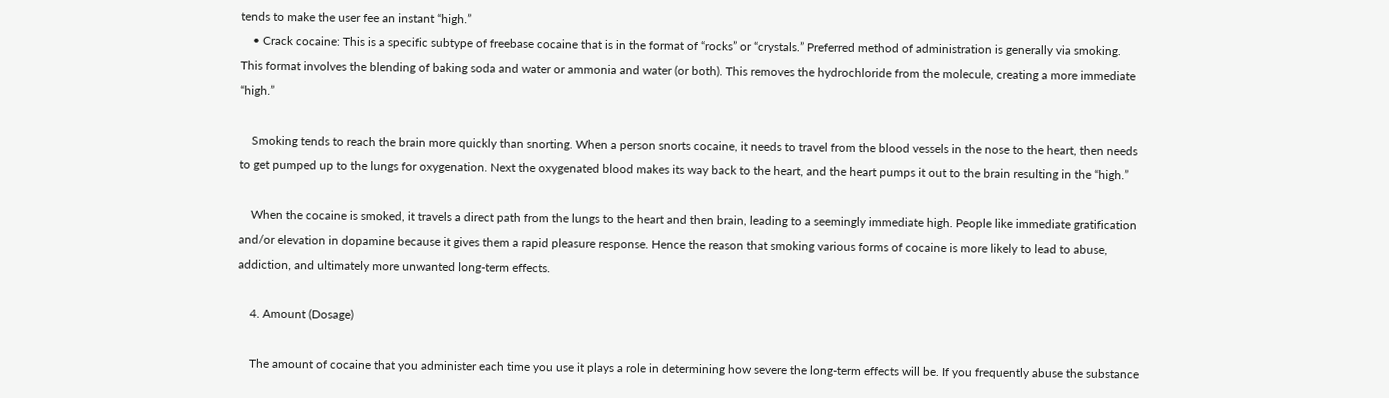tends to make the user fee an instant “high.”
    • Crack cocaine: This is a specific subtype of freebase cocaine that is in the format of “rocks” or “crystals.” Preferred method of administration is generally via smoking. This format involves the blending of baking soda and water or ammonia and water (or both). This removes the hydrochloride from the molecule, creating a more immediate “high.”

    Smoking tends to reach the brain more quickly than snorting. When a person snorts cocaine, it needs to travel from the blood vessels in the nose to the heart, then needs to get pumped up to the lungs for oxygenation. Next the oxygenated blood makes its way back to the heart, and the heart pumps it out to the brain resulting in the “high.”

    When the cocaine is smoked, it travels a direct path from the lungs to the heart and then brain, leading to a seemingly immediate high. People like immediate gratification and/or elevation in dopamine because it gives them a rapid pleasure response. Hence the reason that smoking various forms of cocaine is more likely to lead to abuse, addiction, and ultimately more unwanted long-term effects.

    4. Amount (Dosage)

    The amount of cocaine that you administer each time you use it plays a role in determining how severe the long-term effects will be. If you frequently abuse the substance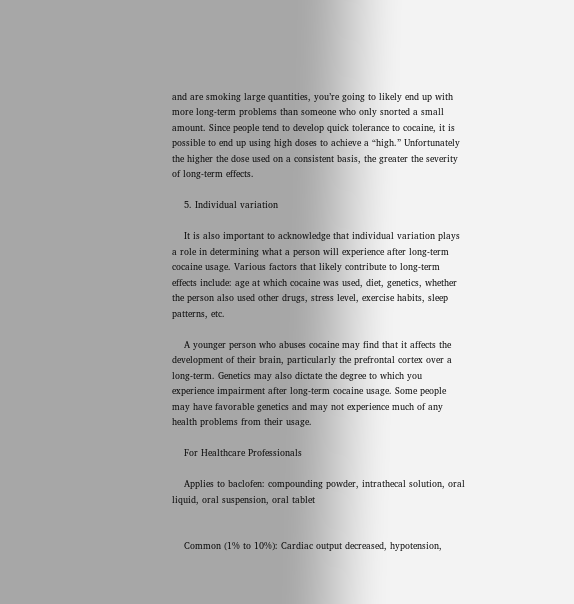and are smoking large quantities, you’re going to likely end up with more long-term problems than someone who only snorted a small amount. Since people tend to develop quick tolerance to cocaine, it is possible to end up using high doses to achieve a “high.” Unfortunately the higher the dose used on a consistent basis, the greater the severity of long-term effects.

    5. Individual variation

    It is also important to acknowledge that individual variation plays a role in determining what a person will experience after long-term cocaine usage. Various factors that likely contribute to long-term effects include: age at which cocaine was used, diet, genetics, whether the person also used other drugs, stress level, exercise habits, sleep patterns, etc.

    A younger person who abuses cocaine may find that it affects the development of their brain, particularly the prefrontal cortex over a long-term. Genetics may also dictate the degree to which you experience impairment after long-term cocaine usage. Some people may have favorable genetics and may not experience much of any health problems from their usage.

    For Healthcare Professionals

    Applies to baclofen: compounding powder, intrathecal solution, oral liquid, oral suspension, oral tablet


    Common (1% to 10%): Cardiac output decreased, hypotension,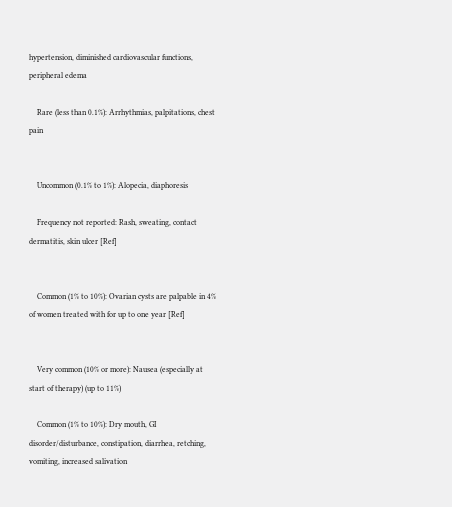hypertension, diminished cardiovascular functions, peripheral edema

    Rare (less than 0.1%): Arrhythmias, palpitations, chest pain


    Uncommon (0.1% to 1%): Alopecia, diaphoresis

    Frequency not reported: Rash, sweating, contact dermatitis, skin ulcer [Ref]


    Common (1% to 10%): Ovarian cysts are palpable in 4% of women treated with for up to one year [Ref]


    Very common (10% or more): Nausea (especially at start of therapy) (up to 11%)

    Common (1% to 10%): Dry mouth, GI disorder/disturbance, constipation, diarrhea, retching, vomiting, increased salivation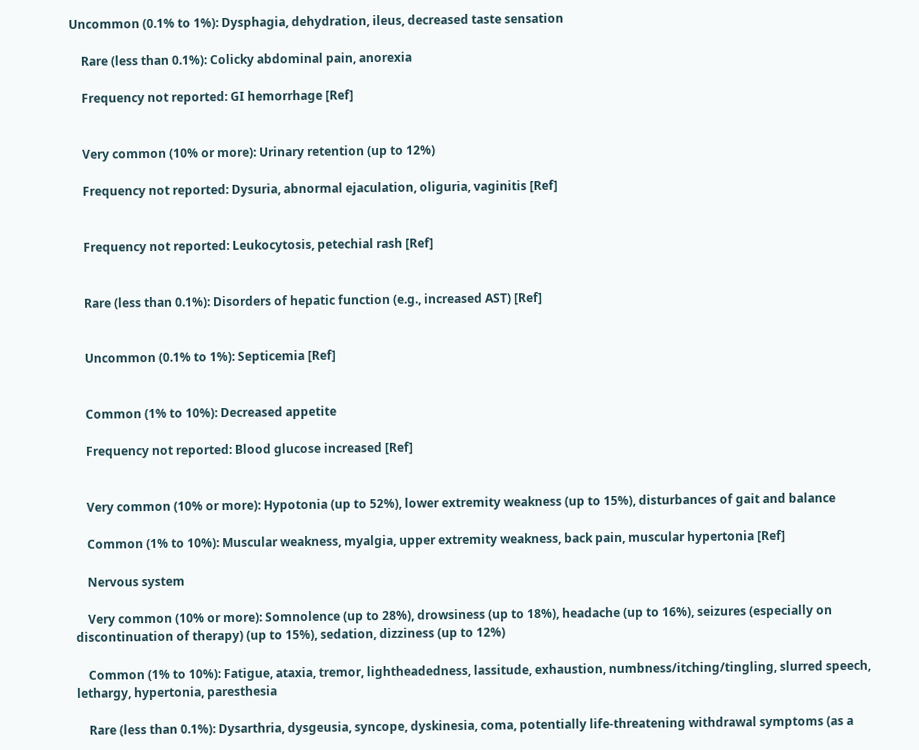Uncommon (0.1% to 1%): Dysphagia, dehydration, ileus, decreased taste sensation

    Rare (less than 0.1%): Colicky abdominal pain, anorexia

    Frequency not reported: GI hemorrhage [Ref]


    Very common (10% or more): Urinary retention (up to 12%)

    Frequency not reported: Dysuria, abnormal ejaculation, oliguria, vaginitis [Ref]


    Frequency not reported: Leukocytosis, petechial rash [Ref]


    Rare (less than 0.1%): Disorders of hepatic function (e.g., increased AST) [Ref]


    Uncommon (0.1% to 1%): Septicemia [Ref]


    Common (1% to 10%): Decreased appetite

    Frequency not reported: Blood glucose increased [Ref]


    Very common (10% or more): Hypotonia (up to 52%), lower extremity weakness (up to 15%), disturbances of gait and balance

    Common (1% to 10%): Muscular weakness, myalgia, upper extremity weakness, back pain, muscular hypertonia [Ref]

    Nervous system

    Very common (10% or more): Somnolence (up to 28%), drowsiness (up to 18%), headache (up to 16%), seizures (especially on discontinuation of therapy) (up to 15%), sedation, dizziness (up to 12%)

    Common (1% to 10%): Fatigue, ataxia, tremor, lightheadedness, lassitude, exhaustion, numbness/itching/tingling, slurred speech, lethargy, hypertonia, paresthesia

    Rare (less than 0.1%): Dysarthria, dysgeusia, syncope, dyskinesia, coma, potentially life-threatening withdrawal symptoms (as a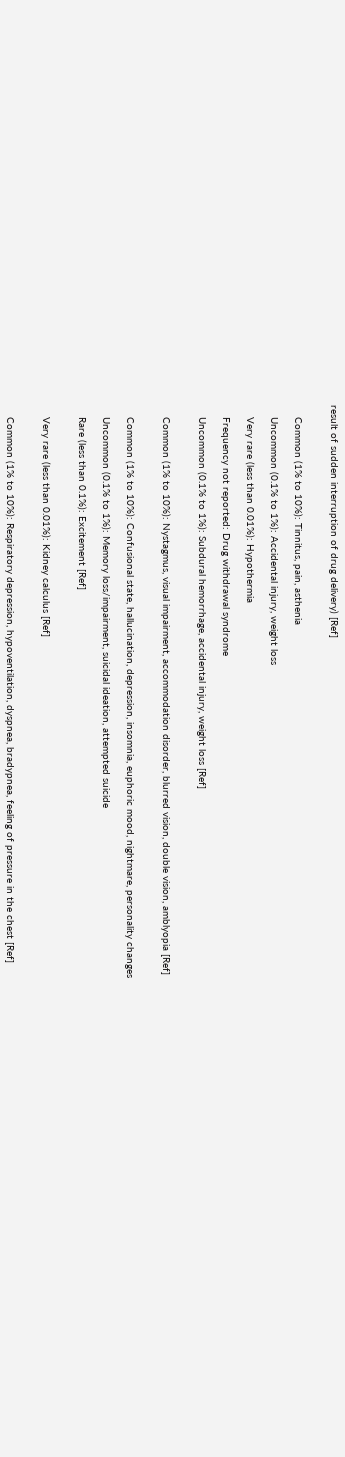result of sudden interruption of drug delivery) [Ref]


    Common (1% to 10%): Tinnitus, pain, asthenia

    Uncommon (0.1% to 1%): Accidental injury, weight loss

    Very rare (less than 0.01%): Hypothermia

    Frequency not reported: Drug withdrawal syndrome

    Uncommon (0.1% to 1%): Subdural hemorrhage, accidental injury, weight loss [Ref]


    Common (1% to 10%): Nystagmus, visual impairment, accommodation disorder, blurred vision, double vision, amblyopia [Ref]


    Common (1% to 10%): Confusional state, hallucination, depression, insomnia, euphoric mood, nightmare, personality changes

    Uncommon (0.1% to 1%): Memory loss/impairment, suicidal ideation, attempted suicide

    Rare (less than 0.1%): Excitement [Ref]


    Very rare (less than 0.01%): Kidney calculus [Ref]


    Common (1% to 10%): Respiratory depression, hypoventilation, dyspnea, bradypnea, feeling of pressure in the chest [Ref]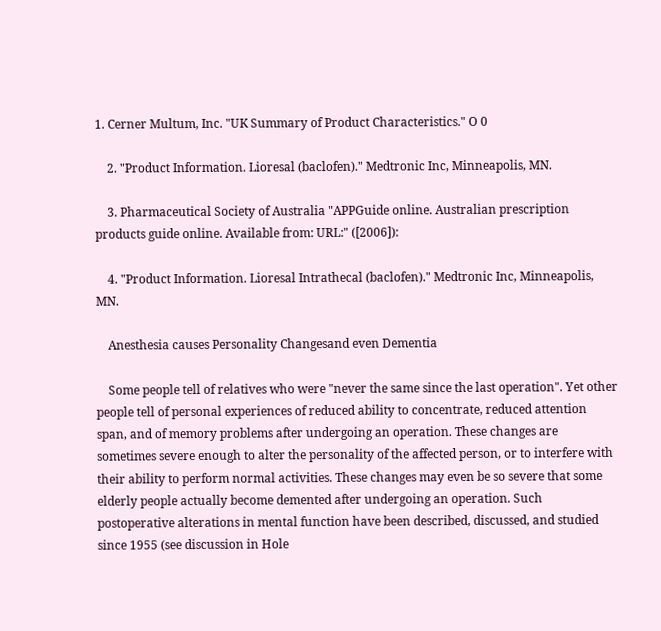1. Cerner Multum, Inc. "UK Summary of Product Characteristics." O 0

    2. "Product Information. Lioresal (baclofen)." Medtronic Inc, Minneapolis, MN.

    3. Pharmaceutical Society of Australia "APPGuide online. Australian prescription products guide online. Available from: URL:" ([2006]):

    4. "Product Information. Lioresal Intrathecal (baclofen)." Medtronic Inc, Minneapolis, MN.

    Anesthesia causes Personality Changesand even Dementia

    Some people tell of relatives who were "never the same since the last operation". Yet other people tell of personal experiences of reduced ability to concentrate, reduced attention span, and of memory problems after undergoing an operation. These changes are sometimes severe enough to alter the personality of the affected person, or to interfere with their ability to perform normal activities. These changes may even be so severe that some elderly people actually become demented after undergoing an operation. Such postoperative alterations in mental function have been described, discussed, and studied since 1955 (see discussion in Hole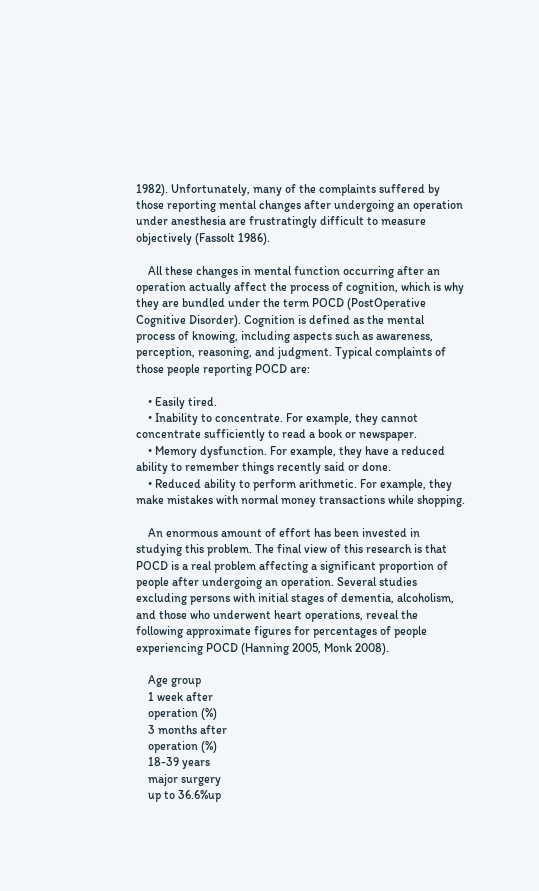1982). Unfortunately, many of the complaints suffered by those reporting mental changes after undergoing an operation under anesthesia are frustratingly difficult to measure objectively (Fassolt 1986).

    All these changes in mental function occurring after an operation actually affect the process of cognition, which is why they are bundled under the term POCD (PostOperative Cognitive Disorder). Cognition is defined as the mental process of knowing, including aspects such as awareness, perception, reasoning, and judgment. Typical complaints of those people reporting POCD are:

    • Easily tired.
    • Inability to concentrate. For example, they cannot concentrate sufficiently to read a book or newspaper.
    • Memory dysfunction. For example, they have a reduced ability to remember things recently said or done.
    • Reduced ability to perform arithmetic. For example, they make mistakes with normal money transactions while shopping.

    An enormous amount of effort has been invested in studying this problem. The final view of this research is that POCD is a real problem affecting a significant proportion of people after undergoing an operation. Several studies excluding persons with initial stages of dementia, alcoholism, and those who underwent heart operations, reveal the following approximate figures for percentages of people experiencing POCD (Hanning 2005, Monk 2008).

    Age group
    1 week after
    operation (%)
    3 months after
    operation (%)
    18-39 years
    major surgery
    up to 36.6%up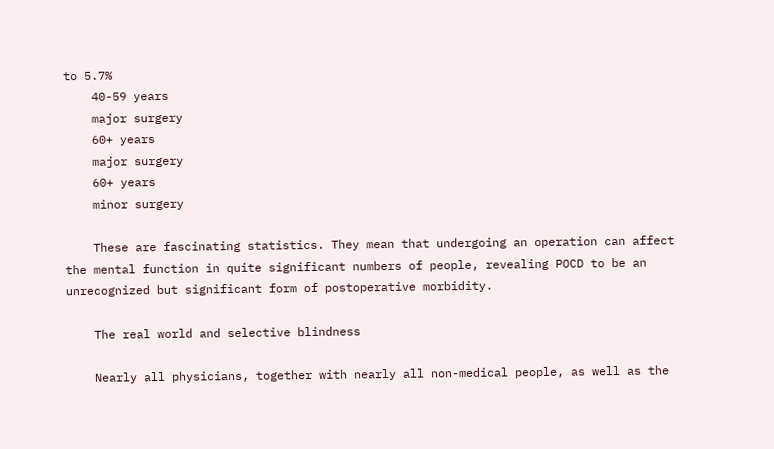to 5.7%
    40-59 years
    major surgery
    60+ years
    major surgery
    60+ years
    minor surgery

    These are fascinating statistics. They mean that undergoing an operation can affect the mental function in quite significant numbers of people, revealing POCD to be an unrecognized but significant form of postoperative morbidity.

    The real world and selective blindness

    Nearly all physicians, together with nearly all non-medical people, as well as the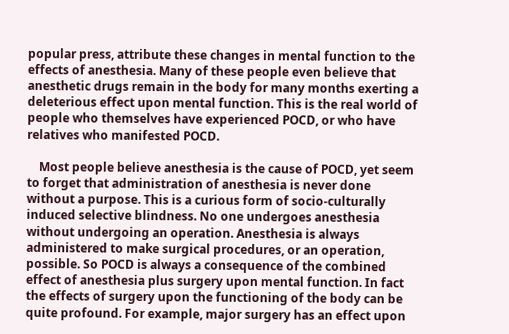popular press, attribute these changes in mental function to the effects of anesthesia. Many of these people even believe that anesthetic drugs remain in the body for many months exerting a deleterious effect upon mental function. This is the real world of people who themselves have experienced POCD, or who have relatives who manifested POCD.

    Most people believe anesthesia is the cause of POCD, yet seem to forget that administration of anesthesia is never done without a purpose. This is a curious form of socio-culturally induced selective blindness. No one undergoes anesthesia without undergoing an operation. Anesthesia is always administered to make surgical procedures, or an operation, possible. So POCD is always a consequence of the combined effect of anesthesia plus surgery upon mental function. In fact the effects of surgery upon the functioning of the body can be quite profound. For example, major surgery has an effect upon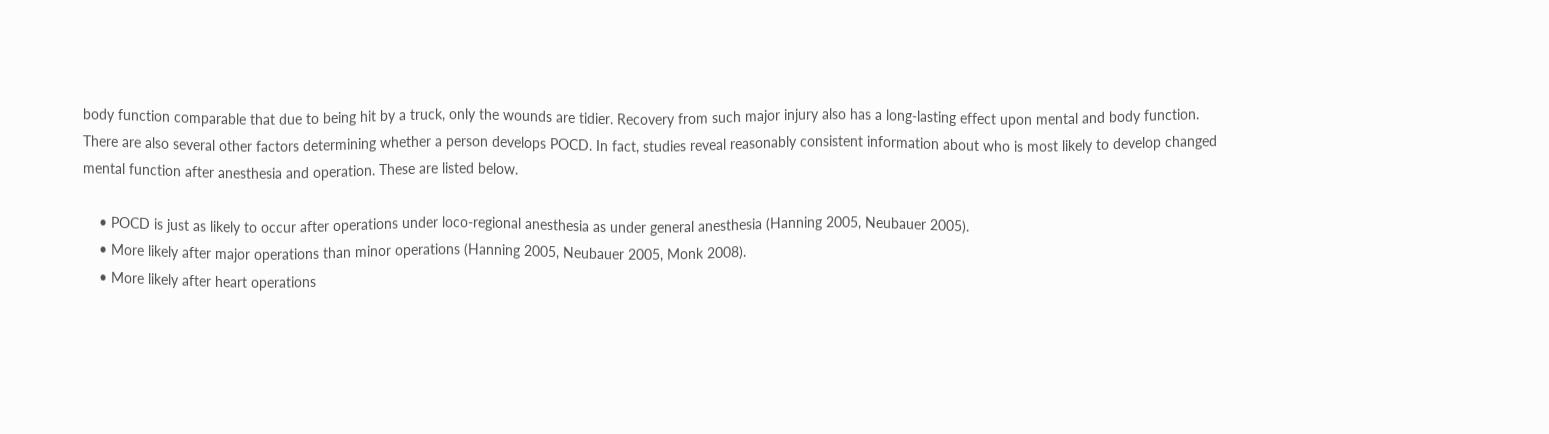body function comparable that due to being hit by a truck, only the wounds are tidier. Recovery from such major injury also has a long-lasting effect upon mental and body function. There are also several other factors determining whether a person develops POCD. In fact, studies reveal reasonably consistent information about who is most likely to develop changed mental function after anesthesia and operation. These are listed below.

    • POCD is just as likely to occur after operations under loco-regional anesthesia as under general anesthesia (Hanning 2005, Neubauer 2005).
    • More likely after major operations than minor operations (Hanning 2005, Neubauer 2005, Monk 2008).
    • More likely after heart operations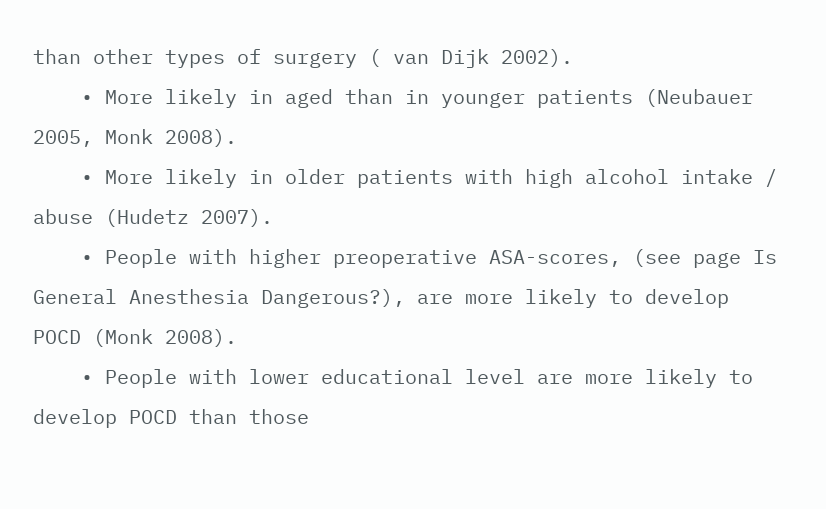than other types of surgery ( van Dijk 2002).
    • More likely in aged than in younger patients (Neubauer 2005, Monk 2008).
    • More likely in older patients with high alcohol intake / abuse (Hudetz 2007).
    • People with higher preoperative ASA-scores, (see page Is General Anesthesia Dangerous?), are more likely to develop POCD (Monk 2008).
    • People with lower educational level are more likely to develop POCD than those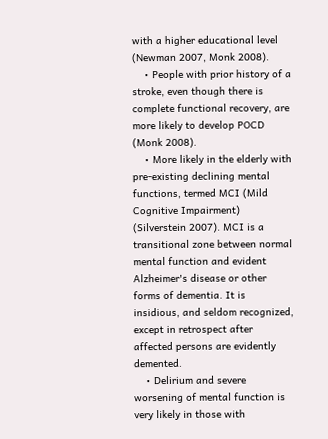with a higher educational level (Newman 2007, Monk 2008).
    • People with prior history of a stroke, even though there is complete functional recovery, are more likely to develop POCD (Monk 2008).
    • More likely in the elderly with pre-existing declining mental functions, termed MCI (Mild Cognitive Impairment) (Silverstein 2007). MCI is a transitional zone between normal mental function and evident Alzheimer's disease or other forms of dementia. It is insidious, and seldom recognized, except in retrospect after affected persons are evidently demented.
    • Delirium and severe worsening of mental function is very likely in those with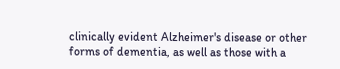clinically evident Alzheimer's disease or other forms of dementia, as well as those with a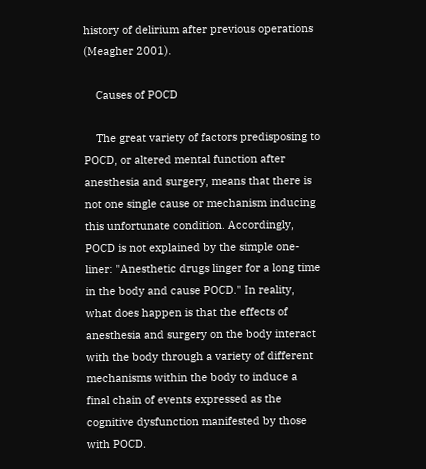history of delirium after previous operations (Meagher 2001).

    Causes of POCD

    The great variety of factors predisposing to POCD, or altered mental function after anesthesia and surgery, means that there is not one single cause or mechanism inducing this unfortunate condition. Accordingly, POCD is not explained by the simple one-liner: "Anesthetic drugs linger for a long time in the body and cause POCD." In reality, what does happen is that the effects of anesthesia and surgery on the body interact with the body through a variety of different mechanisms within the body to induce a final chain of events expressed as the cognitive dysfunction manifested by those with POCD.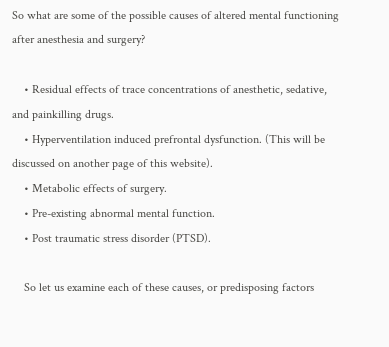So what are some of the possible causes of altered mental functioning after anesthesia and surgery?

    • Residual effects of trace concentrations of anesthetic, sedative, and painkilling drugs.
    • Hyperventilation induced prefrontal dysfunction. (This will be discussed on another page of this website).
    • Metabolic effects of surgery.
    • Pre-existing abnormal mental function.
    • Post traumatic stress disorder (PTSD).

    So let us examine each of these causes, or predisposing factors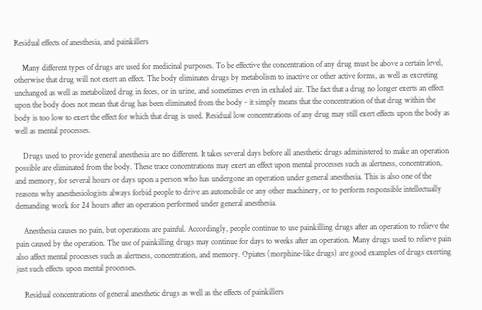Residual effects of anesthesia, and painkillers

    Many different types of drugs are used for medicinal purposes. To be effective the concentration of any drug must be above a certain level, otherwise that drug will not exert an effect. The body eliminates drugs by metabolism to inactive or other active forms, as well as excreting unchanged as well as metabolized drug in feces, or in urine, and sometimes even in exhaled air. The fact that a drug no longer exerts an effect upon the body does not mean that drug has been eliminated from the body - it simply means that the concentration of that drug within the body is too low to exert the effect for which that drug is used. Residual low concentrations of any drug may still exert effects upon the body as well as mental processes.

    Drugs used to provide general anesthesia are no different. It takes several days before all anesthetic drugs administered to make an operation possible are eliminated from the body. These trace concentrations may exert an effect upon mental processes such as alertness, concentration, and memory, for several hours or days upon a person who has undergone an operation under general anesthesia. This is also one of the reasons why anesthesiologists always forbid people to drive an automobile or any other machinery, or to perform responsible intellectually demanding work for 24 hours after an operation performed under general anesthesia.

    Anesthesia causes no pain, but operations are painful. Accordingly, people continue to use painkilling drugs after an operation to relieve the pain caused by the operation. The use of painkilling drugs may continue for days to weeks after an operation. Many drugs used to relieve pain also affect mental processes such as alertness, concentration, and memory. Opiates (morphine-like drugs) are good examples of drugs exerting just such effects upon mental processes.

    Residual concentrations of general anesthetic drugs as well as the effects of painkillers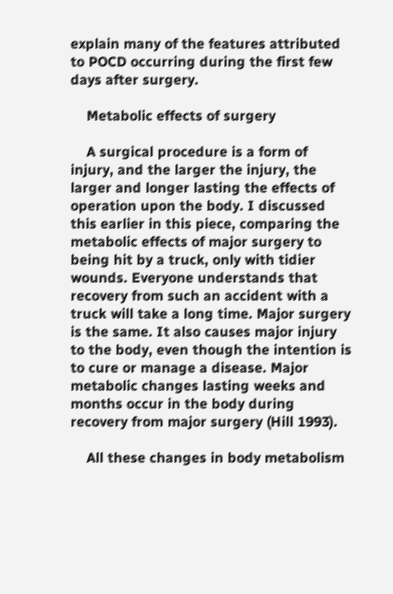explain many of the features attributed to POCD occurring during the first few days after surgery.

    Metabolic effects of surgery

    A surgical procedure is a form of injury, and the larger the injury, the larger and longer lasting the effects of operation upon the body. I discussed this earlier in this piece, comparing the metabolic effects of major surgery to being hit by a truck, only with tidier wounds. Everyone understands that recovery from such an accident with a truck will take a long time. Major surgery is the same. It also causes major injury to the body, even though the intention is to cure or manage a disease. Major metabolic changes lasting weeks and months occur in the body during recovery from major surgery (Hill 1993).

    All these changes in body metabolism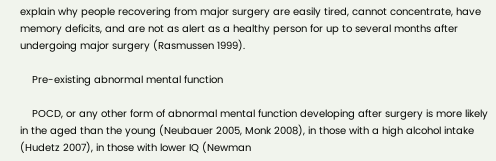explain why people recovering from major surgery are easily tired, cannot concentrate, have memory deficits, and are not as alert as a healthy person for up to several months after undergoing major surgery (Rasmussen 1999).

    Pre-existing abnormal mental function

    POCD, or any other form of abnormal mental function developing after surgery is more likely in the aged than the young (Neubauer 2005, Monk 2008), in those with a high alcohol intake (Hudetz 2007), in those with lower IQ (Newman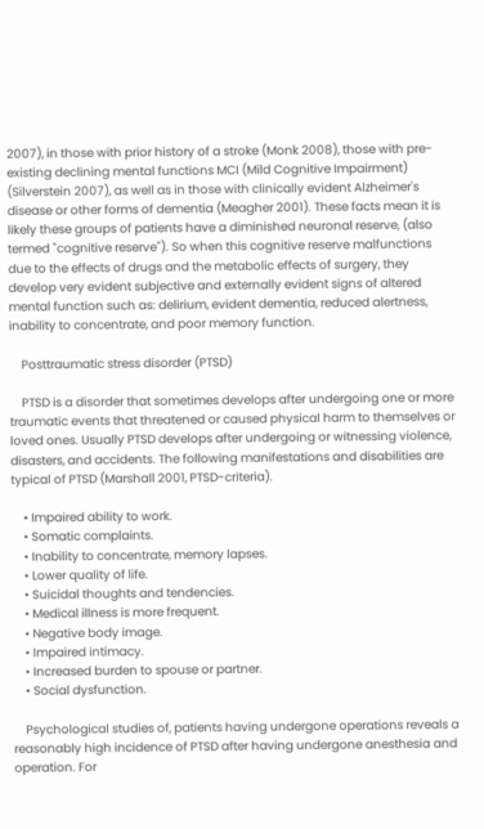2007), in those with prior history of a stroke (Monk 2008), those with pre-existing declining mental functions MCI (Mild Cognitive Impairment) (Silverstein 2007), as well as in those with clinically evident Alzheimer's disease or other forms of dementia (Meagher 2001). These facts mean it is likely these groups of patients have a diminished neuronal reserve, (also termed "cognitive reserve"). So when this cognitive reserve malfunctions due to the effects of drugs and the metabolic effects of surgery, they develop very evident subjective and externally evident signs of altered mental function such as: delirium, evident dementia, reduced alertness, inability to concentrate, and poor memory function.

    Posttraumatic stress disorder (PTSD)

    PTSD is a disorder that sometimes develops after undergoing one or more traumatic events that threatened or caused physical harm to themselves or loved ones. Usually PTSD develops after undergoing or witnessing violence, disasters, and accidents. The following manifestations and disabilities are typical of PTSD (Marshall 2001, PTSD-criteria).

    • Impaired ability to work.
    • Somatic complaints.
    • Inability to concentrate, memory lapses.
    • Lower quality of life.
    • Suicidal thoughts and tendencies.
    • Medical illness is more frequent.
    • Negative body image.
    • Impaired intimacy.
    • Increased burden to spouse or partner.
    • Social dysfunction.

    Psychological studies of, patients having undergone operations reveals a reasonably high incidence of PTSD after having undergone anesthesia and operation. For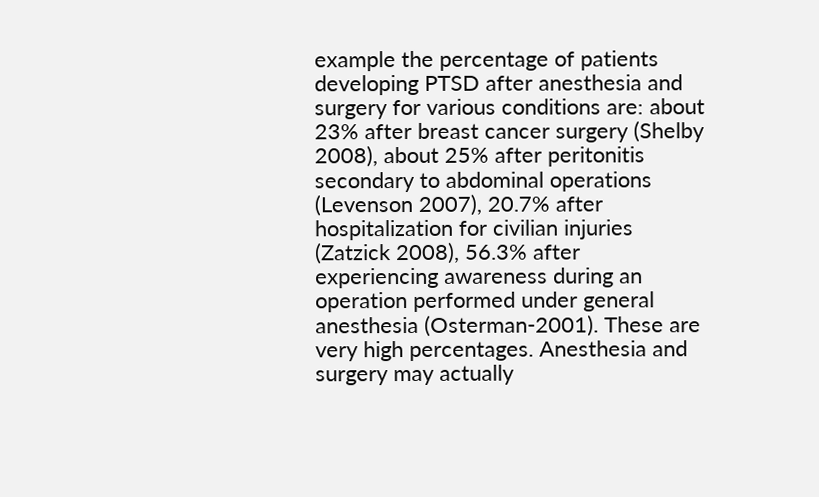example the percentage of patients developing PTSD after anesthesia and surgery for various conditions are: about 23% after breast cancer surgery (Shelby 2008), about 25% after peritonitis secondary to abdominal operations (Levenson 2007), 20.7% after hospitalization for civilian injuries (Zatzick 2008), 56.3% after experiencing awareness during an operation performed under general anesthesia (Osterman-2001). These are very high percentages. Anesthesia and surgery may actually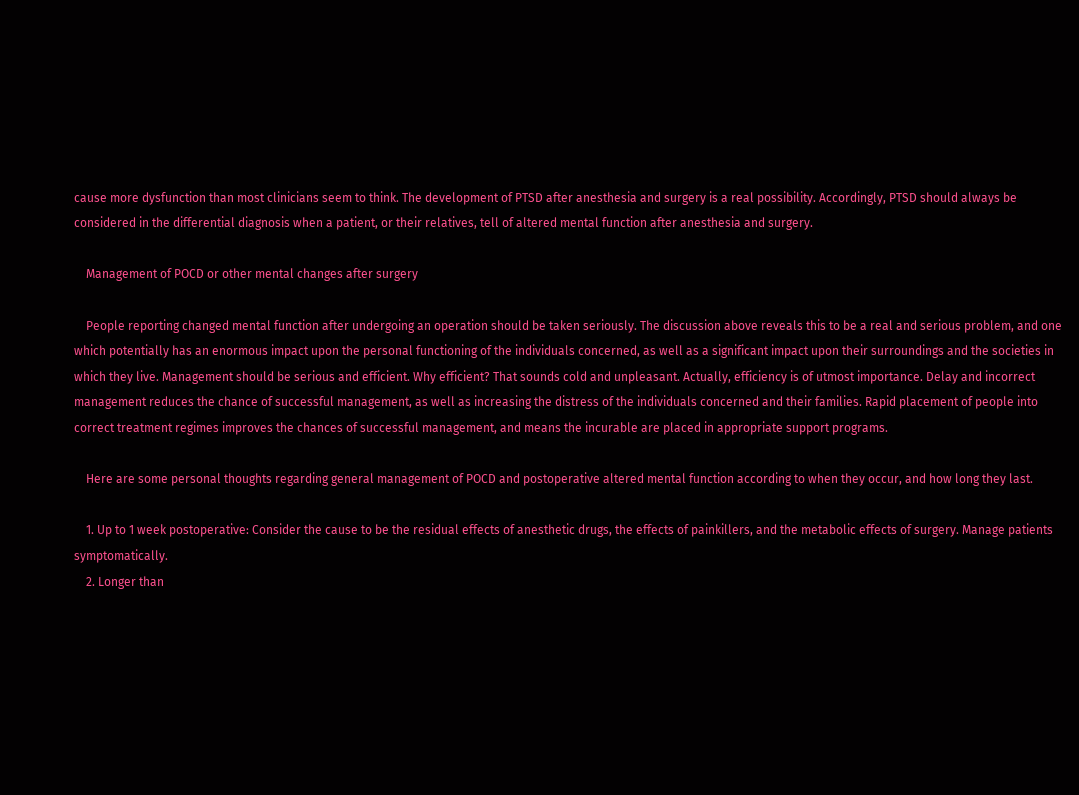cause more dysfunction than most clinicians seem to think. The development of PTSD after anesthesia and surgery is a real possibility. Accordingly, PTSD should always be considered in the differential diagnosis when a patient, or their relatives, tell of altered mental function after anesthesia and surgery.

    Management of POCD or other mental changes after surgery

    People reporting changed mental function after undergoing an operation should be taken seriously. The discussion above reveals this to be a real and serious problem, and one which potentially has an enormous impact upon the personal functioning of the individuals concerned, as well as a significant impact upon their surroundings and the societies in which they live. Management should be serious and efficient. Why efficient? That sounds cold and unpleasant. Actually, efficiency is of utmost importance. Delay and incorrect management reduces the chance of successful management, as well as increasing the distress of the individuals concerned and their families. Rapid placement of people into correct treatment regimes improves the chances of successful management, and means the incurable are placed in appropriate support programs.

    Here are some personal thoughts regarding general management of POCD and postoperative altered mental function according to when they occur, and how long they last.

    1. Up to 1 week postoperative: Consider the cause to be the residual effects of anesthetic drugs, the effects of painkillers, and the metabolic effects of surgery. Manage patients symptomatically.
    2. Longer than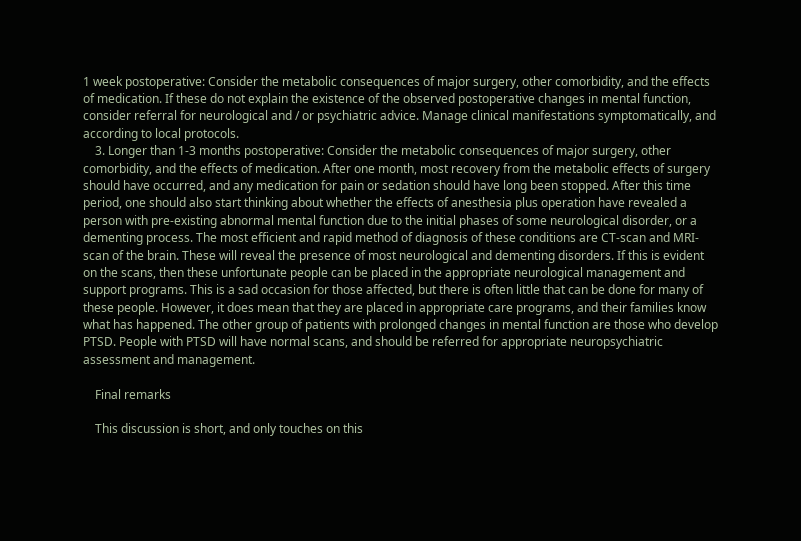1 week postoperative: Consider the metabolic consequences of major surgery, other comorbidity, and the effects of medication. If these do not explain the existence of the observed postoperative changes in mental function, consider referral for neurological and / or psychiatric advice. Manage clinical manifestations symptomatically, and according to local protocols.
    3. Longer than 1-3 months postoperative: Consider the metabolic consequences of major surgery, other comorbidity, and the effects of medication. After one month, most recovery from the metabolic effects of surgery should have occurred, and any medication for pain or sedation should have long been stopped. After this time period, one should also start thinking about whether the effects of anesthesia plus operation have revealed a person with pre-existing abnormal mental function due to the initial phases of some neurological disorder, or a dementing process. The most efficient and rapid method of diagnosis of these conditions are CT-scan and MRI-scan of the brain. These will reveal the presence of most neurological and dementing disorders. If this is evident on the scans, then these unfortunate people can be placed in the appropriate neurological management and support programs. This is a sad occasion for those affected, but there is often little that can be done for many of these people. However, it does mean that they are placed in appropriate care programs, and their families know what has happened. The other group of patients with prolonged changes in mental function are those who develop PTSD. People with PTSD will have normal scans, and should be referred for appropriate neuropsychiatric assessment and management.

    Final remarks

    This discussion is short, and only touches on this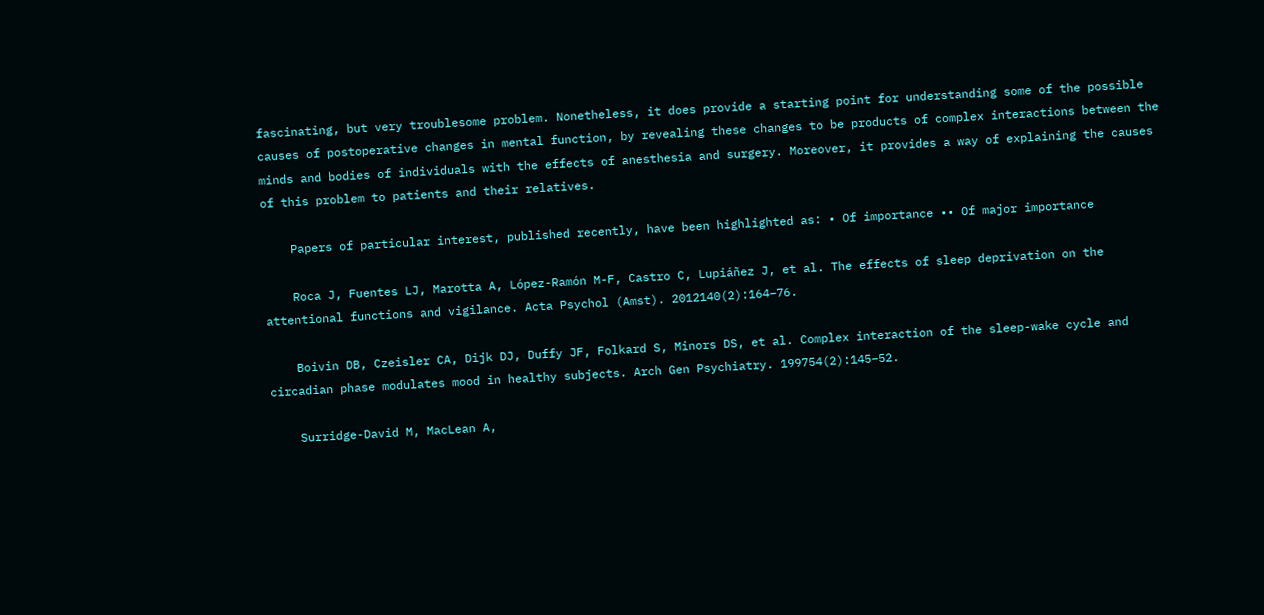fascinating, but very troublesome problem. Nonetheless, it does provide a starting point for understanding some of the possible causes of postoperative changes in mental function, by revealing these changes to be products of complex interactions between the minds and bodies of individuals with the effects of anesthesia and surgery. Moreover, it provides a way of explaining the causes of this problem to patients and their relatives.

    Papers of particular interest, published recently, have been highlighted as: • Of importance •• Of major importance

    Roca J, Fuentes LJ, Marotta A, López-Ramón M-F, Castro C, Lupiáñez J, et al. The effects of sleep deprivation on the attentional functions and vigilance. Acta Psychol (Amst). 2012140(2):164–76.

    Boivin DB, Czeisler CA, Dijk DJ, Duffy JF, Folkard S, Minors DS, et al. Complex interaction of the sleep-wake cycle and circadian phase modulates mood in healthy subjects. Arch Gen Psychiatry. 199754(2):145–52.

    Surridge-David M, MacLean A,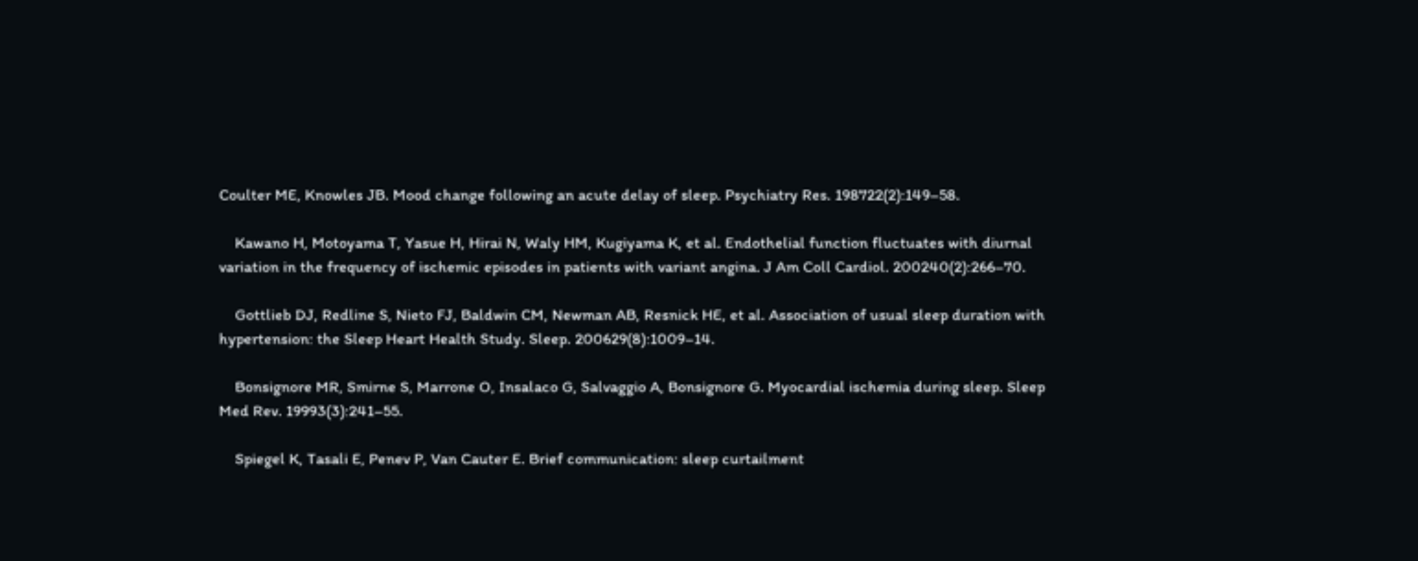Coulter ME, Knowles JB. Mood change following an acute delay of sleep. Psychiatry Res. 198722(2):149–58.

    Kawano H, Motoyama T, Yasue H, Hirai N, Waly HM, Kugiyama K, et al. Endothelial function fluctuates with diurnal variation in the frequency of ischemic episodes in patients with variant angina. J Am Coll Cardiol. 200240(2):266–70.

    Gottlieb DJ, Redline S, Nieto FJ, Baldwin CM, Newman AB, Resnick HE, et al. Association of usual sleep duration with hypertension: the Sleep Heart Health Study. Sleep. 200629(8):1009–14.

    Bonsignore MR, Smirne S, Marrone O, Insalaco G, Salvaggio A, Bonsignore G. Myocardial ischemia during sleep. Sleep Med Rev. 19993(3):241–55.

    Spiegel K, Tasali E, Penev P, Van Cauter E. Brief communication: sleep curtailment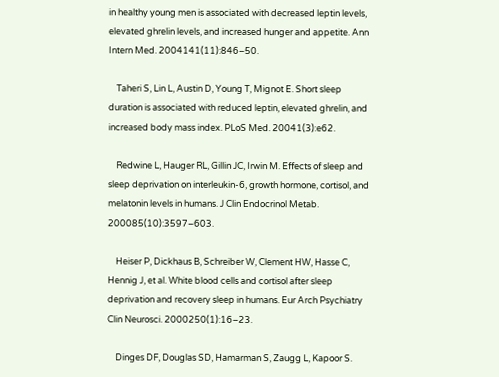in healthy young men is associated with decreased leptin levels, elevated ghrelin levels, and increased hunger and appetite. Ann Intern Med. 2004141(11):846–50.

    Taheri S, Lin L, Austin D, Young T, Mignot E. Short sleep duration is associated with reduced leptin, elevated ghrelin, and increased body mass index. PLoS Med. 20041(3):e62.

    Redwine L, Hauger RL, Gillin JC, Irwin M. Effects of sleep and sleep deprivation on interleukin-6, growth hormone, cortisol, and melatonin levels in humans. J Clin Endocrinol Metab. 200085(10):3597–603.

    Heiser P, Dickhaus B, Schreiber W, Clement HW, Hasse C, Hennig J, et al. White blood cells and cortisol after sleep deprivation and recovery sleep in humans. Eur Arch Psychiatry Clin Neurosci. 2000250(1):16–23.

    Dinges DF, Douglas SD, Hamarman S, Zaugg L, Kapoor S.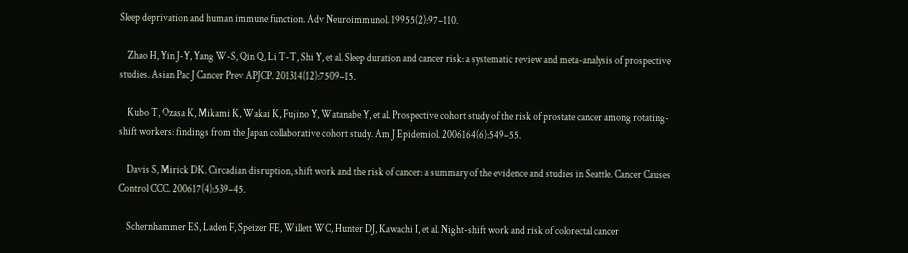Sleep deprivation and human immune function. Adv Neuroimmunol. 19955(2):97–110.

    Zhao H, Yin J-Y, Yang W-S, Qin Q, Li T-T, Shi Y, et al. Sleep duration and cancer risk: a systematic review and meta-analysis of prospective studies. Asian Pac J Cancer Prev APJCP. 201314(12):7509–15.

    Kubo T, Ozasa K, Mikami K, Wakai K, Fujino Y, Watanabe Y, et al. Prospective cohort study of the risk of prostate cancer among rotating-shift workers: findings from the Japan collaborative cohort study. Am J Epidemiol. 2006164(6):549–55.

    Davis S, Mirick DK. Circadian disruption, shift work and the risk of cancer: a summary of the evidence and studies in Seattle. Cancer Causes Control CCC. 200617(4):539–45.

    Schernhammer ES, Laden F, Speizer FE, Willett WC, Hunter DJ, Kawachi I, et al. Night-shift work and risk of colorectal cancer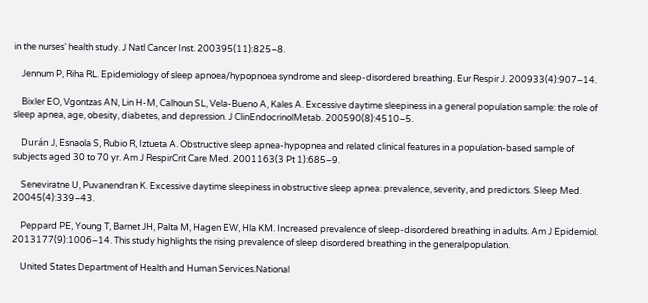in the nurses’ health study. J Natl Cancer Inst. 200395(11):825–8.

    Jennum P, Riha RL. Epidemiology of sleep apnoea/hypopnoea syndrome and sleep-disordered breathing. Eur Respir J. 200933(4):907–14.

    Bixler EO, Vgontzas AN, Lin H-M, Calhoun SL, Vela-Bueno A, Kales A. Excessive daytime sleepiness in a general population sample: the role of sleep apnea, age, obesity, diabetes, and depression. J ClinEndocrinolMetab. 200590(8):4510–5.

    Durán J, Esnaola S, Rubio R, Iztueta A. Obstructive sleep apnea-hypopnea and related clinical features in a population-based sample of subjects aged 30 to 70 yr. Am J RespirCrit Care Med. 2001163(3 Pt 1):685–9.

    Seneviratne U, Puvanendran K. Excessive daytime sleepiness in obstructive sleep apnea: prevalence, severity, and predictors. Sleep Med. 20045(4):339–43.

    Peppard PE, Young T, Barnet JH, Palta M, Hagen EW, Hla KM. Increased prevalence of sleep-disordered breathing in adults. Am J Epidemiol. 2013177(9):1006–14. This study highlights the rising prevalence of sleep disordered breathing in the generalpopulation.

    United States Department of Health and Human Services.National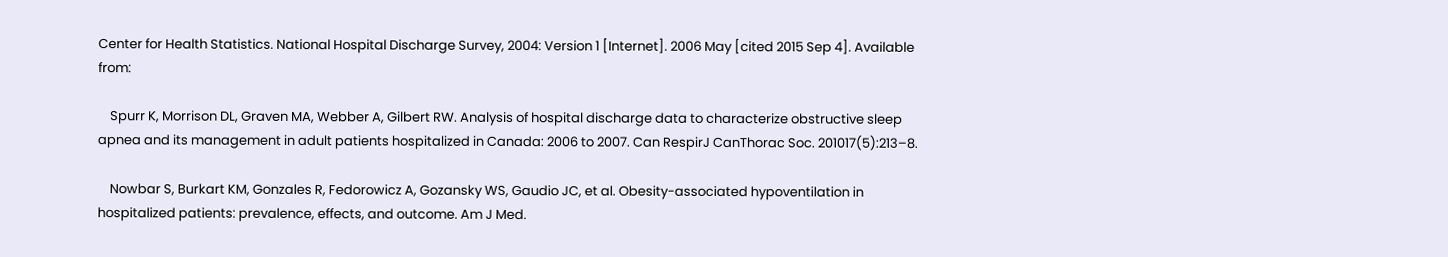Center for Health Statistics. National Hospital Discharge Survey, 2004: Version 1 [Internet]. 2006 May [cited 2015 Sep 4]. Available from:

    Spurr K, Morrison DL, Graven MA, Webber A, Gilbert RW. Analysis of hospital discharge data to characterize obstructive sleep apnea and its management in adult patients hospitalized in Canada: 2006 to 2007. Can RespirJ CanThorac Soc. 201017(5):213–8.

    Nowbar S, Burkart KM, Gonzales R, Fedorowicz A, Gozansky WS, Gaudio JC, et al. Obesity-associated hypoventilation in hospitalized patients: prevalence, effects, and outcome. Am J Med.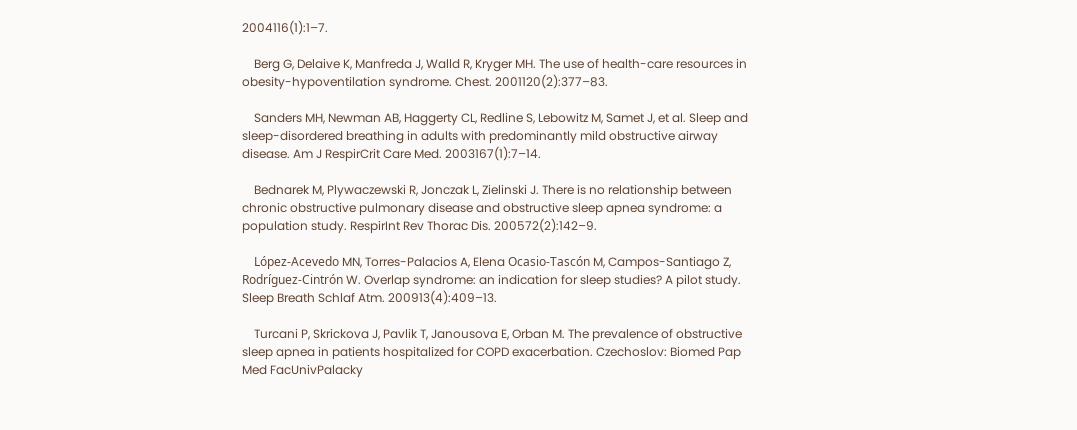2004116(1):1–7.

    Berg G, Delaive K, Manfreda J, Walld R, Kryger MH. The use of health-care resources in obesity-hypoventilation syndrome. Chest. 2001120(2):377–83.

    Sanders MH, Newman AB, Haggerty CL, Redline S, Lebowitz M, Samet J, et al. Sleep and sleep-disordered breathing in adults with predominantly mild obstructive airway disease. Am J RespirCrit Care Med. 2003167(1):7–14.

    Bednarek M, Plywaczewski R, Jonczak L, Zielinski J. There is no relationship between chronic obstructive pulmonary disease and obstructive sleep apnea syndrome: a population study. RespirInt Rev Thorac Dis. 200572(2):142–9.

    López-Acevedo MN, Torres-Palacios A, Elena Ocasio-Tascón M, Campos-Santiago Z, Rodríguez-Cintrón W. Overlap syndrome: an indication for sleep studies? A pilot study. Sleep Breath Schlaf Atm. 200913(4):409–13.

    Turcani P, Skrickova J, Pavlik T, Janousova E, Orban M. The prevalence of obstructive sleep apnea in patients hospitalized for COPD exacerbation. Czechoslov: Biomed Pap Med FacUnivPalacky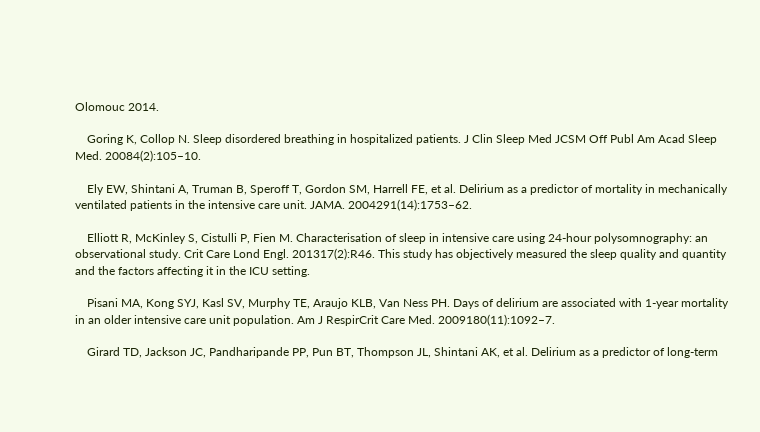Olomouc 2014.

    Goring K, Collop N. Sleep disordered breathing in hospitalized patients. J Clin Sleep Med JCSM Off Publ Am Acad Sleep Med. 20084(2):105–10.

    Ely EW, Shintani A, Truman B, Speroff T, Gordon SM, Harrell FE, et al. Delirium as a predictor of mortality in mechanically ventilated patients in the intensive care unit. JAMA. 2004291(14):1753–62.

    Elliott R, McKinley S, Cistulli P, Fien M. Characterisation of sleep in intensive care using 24-hour polysomnography: an observational study. Crit Care Lond Engl. 201317(2):R46. This study has objectively measured the sleep quality and quantity and the factors affecting it in the ICU setting.

    Pisani MA, Kong SYJ, Kasl SV, Murphy TE, Araujo KLB, Van Ness PH. Days of delirium are associated with 1-year mortality in an older intensive care unit population. Am J RespirCrit Care Med. 2009180(11):1092–7.

    Girard TD, Jackson JC, Pandharipande PP, Pun BT, Thompson JL, Shintani AK, et al. Delirium as a predictor of long-term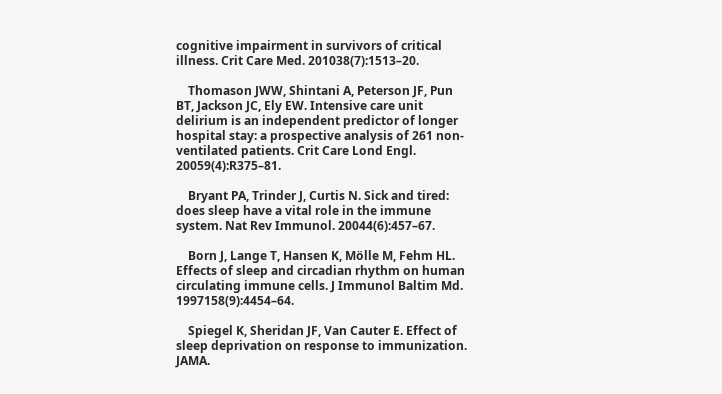cognitive impairment in survivors of critical illness. Crit Care Med. 201038(7):1513–20.

    Thomason JWW, Shintani A, Peterson JF, Pun BT, Jackson JC, Ely EW. Intensive care unit delirium is an independent predictor of longer hospital stay: a prospective analysis of 261 non-ventilated patients. Crit Care Lond Engl. 20059(4):R375–81.

    Bryant PA, Trinder J, Curtis N. Sick and tired: does sleep have a vital role in the immune system. Nat Rev Immunol. 20044(6):457–67.

    Born J, Lange T, Hansen K, Mölle M, Fehm HL. Effects of sleep and circadian rhythm on human circulating immune cells. J Immunol Baltim Md. 1997158(9):4454–64.

    Spiegel K, Sheridan JF, Van Cauter E. Effect of sleep deprivation on response to immunization. JAMA.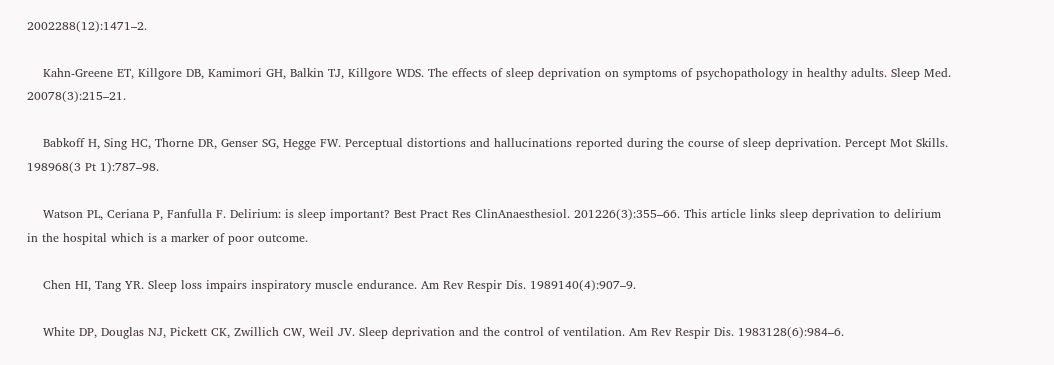2002288(12):1471–2.

    Kahn-Greene ET, Killgore DB, Kamimori GH, Balkin TJ, Killgore WDS. The effects of sleep deprivation on symptoms of psychopathology in healthy adults. Sleep Med. 20078(3):215–21.

    Babkoff H, Sing HC, Thorne DR, Genser SG, Hegge FW. Perceptual distortions and hallucinations reported during the course of sleep deprivation. Percept Mot Skills. 198968(3 Pt 1):787–98.

    Watson PL, Ceriana P, Fanfulla F. Delirium: is sleep important? Best Pract Res ClinAnaesthesiol. 201226(3):355–66. This article links sleep deprivation to delirium in the hospital which is a marker of poor outcome.

    Chen HI, Tang YR. Sleep loss impairs inspiratory muscle endurance. Am Rev Respir Dis. 1989140(4):907–9.

    White DP, Douglas NJ, Pickett CK, Zwillich CW, Weil JV. Sleep deprivation and the control of ventilation. Am Rev Respir Dis. 1983128(6):984–6.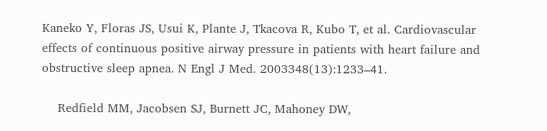Kaneko Y, Floras JS, Usui K, Plante J, Tkacova R, Kubo T, et al. Cardiovascular effects of continuous positive airway pressure in patients with heart failure and obstructive sleep apnea. N Engl J Med. 2003348(13):1233–41.

    Redfield MM, Jacobsen SJ, Burnett JC, Mahoney DW,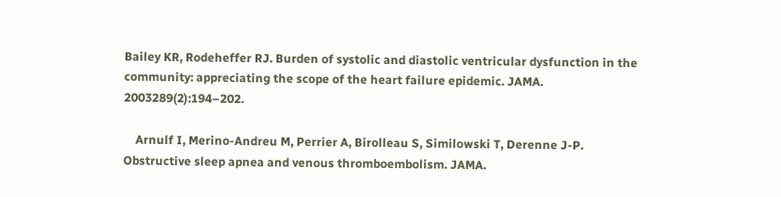Bailey KR, Rodeheffer RJ. Burden of systolic and diastolic ventricular dysfunction in the community: appreciating the scope of the heart failure epidemic. JAMA. 2003289(2):194–202.

    Arnulf I, Merino-Andreu M, Perrier A, Birolleau S, Similowski T, Derenne J-P. Obstructive sleep apnea and venous thromboembolism. JAMA.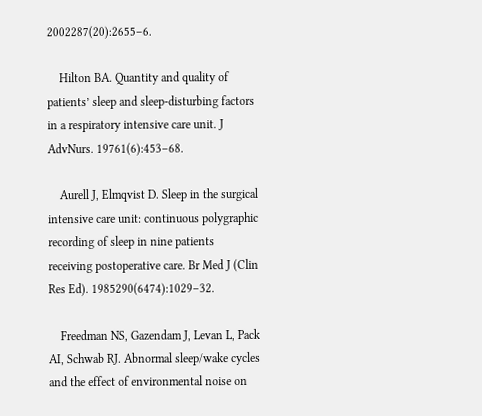2002287(20):2655–6.

    Hilton BA. Quantity and quality of patients’ sleep and sleep-disturbing factors in a respiratory intensive care unit. J AdvNurs. 19761(6):453–68.

    Aurell J, Elmqvist D. Sleep in the surgical intensive care unit: continuous polygraphic recording of sleep in nine patients receiving postoperative care. Br Med J (Clin Res Ed). 1985290(6474):1029–32.

    Freedman NS, Gazendam J, Levan L, Pack AI, Schwab RJ. Abnormal sleep/wake cycles and the effect of environmental noise on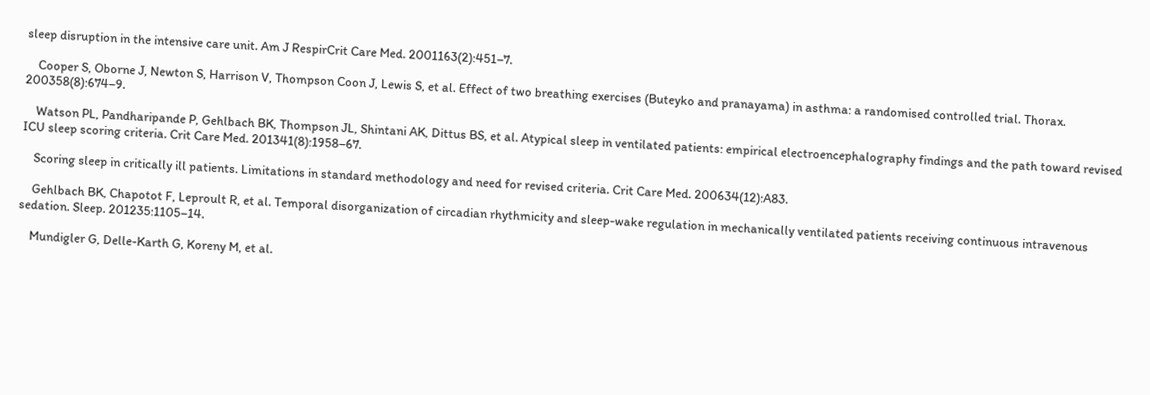sleep disruption in the intensive care unit. Am J RespirCrit Care Med. 2001163(2):451–7.

    Cooper S, Oborne J, Newton S, Harrison V, Thompson Coon J, Lewis S, et al. Effect of two breathing exercises (Buteyko and pranayama) in asthma: a randomised controlled trial. Thorax. 200358(8):674–9.

    Watson PL, Pandharipande P, Gehlbach BK, Thompson JL, Shintani AK, Dittus BS, et al. Atypical sleep in ventilated patients: empirical electroencephalography findings and the path toward revised ICU sleep scoring criteria. Crit Care Med. 201341(8):1958–67.

    Scoring sleep in critically ill patients. Limitations in standard methodology and need for revised criteria. Crit Care Med. 200634(12):A83.

    Gehlbach BK, Chapotot F, Leproult R, et al. Temporal disorganization of circadian rhythmicity and sleep-wake regulation in mechanically ventilated patients receiving continuous intravenous sedation. Sleep. 201235:1105–14.

    Mundigler G, Delle-Karth G, Koreny M, et al.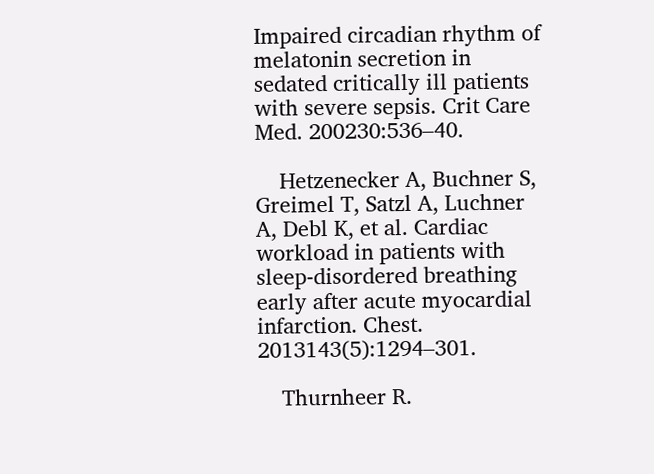Impaired circadian rhythm of melatonin secretion in sedated critically ill patients with severe sepsis. Crit Care Med. 200230:536–40.

    Hetzenecker A, Buchner S, Greimel T, Satzl A, Luchner A, Debl K, et al. Cardiac workload in patients with sleep-disordered breathing early after acute myocardial infarction. Chest. 2013143(5):1294–301.

    Thurnheer R.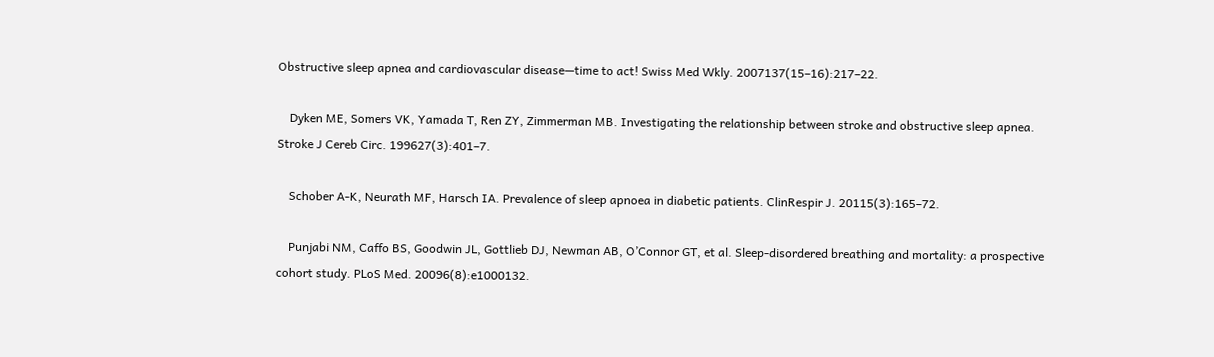Obstructive sleep apnea and cardiovascular disease—time to act! Swiss Med Wkly. 2007137(15–16):217–22.

    Dyken ME, Somers VK, Yamada T, Ren ZY, Zimmerman MB. Investigating the relationship between stroke and obstructive sleep apnea. Stroke J Cereb Circ. 199627(3):401–7.

    Schober A-K, Neurath MF, Harsch IA. Prevalence of sleep apnoea in diabetic patients. ClinRespir J. 20115(3):165–72.

    Punjabi NM, Caffo BS, Goodwin JL, Gottlieb DJ, Newman AB, O’Connor GT, et al. Sleep-disordered breathing and mortality: a prospective cohort study. PLoS Med. 20096(8):e1000132.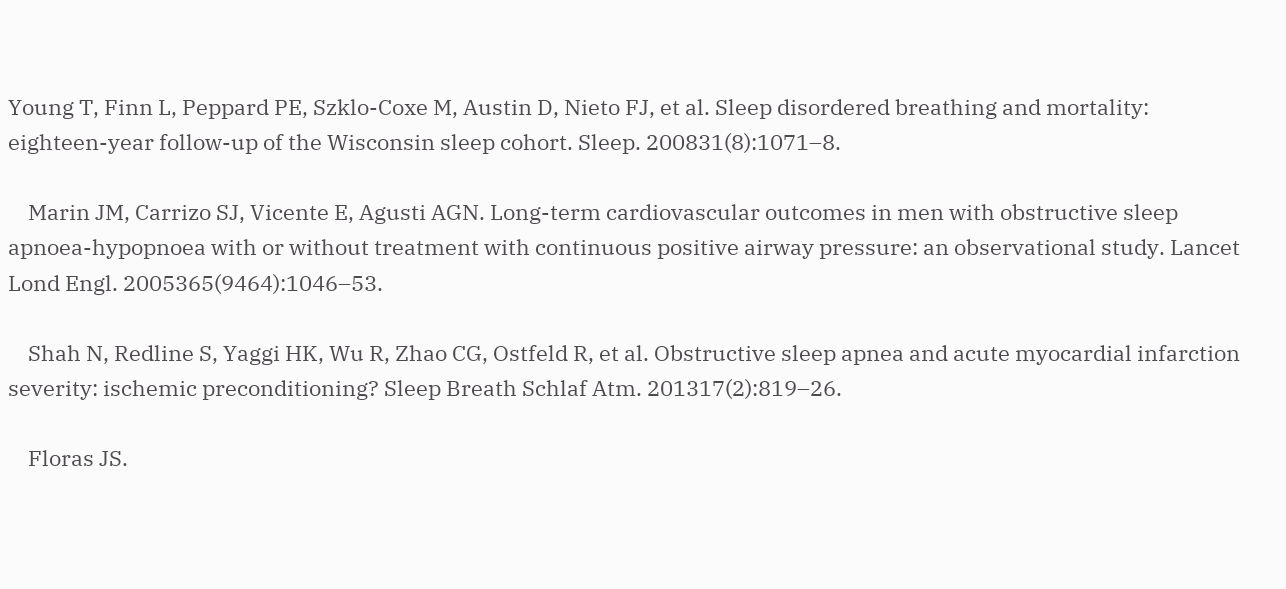Young T, Finn L, Peppard PE, Szklo-Coxe M, Austin D, Nieto FJ, et al. Sleep disordered breathing and mortality: eighteen-year follow-up of the Wisconsin sleep cohort. Sleep. 200831(8):1071–8.

    Marin JM, Carrizo SJ, Vicente E, Agusti AGN. Long-term cardiovascular outcomes in men with obstructive sleep apnoea-hypopnoea with or without treatment with continuous positive airway pressure: an observational study. Lancet Lond Engl. 2005365(9464):1046–53.

    Shah N, Redline S, Yaggi HK, Wu R, Zhao CG, Ostfeld R, et al. Obstructive sleep apnea and acute myocardial infarction severity: ischemic preconditioning? Sleep Breath Schlaf Atm. 201317(2):819–26.

    Floras JS.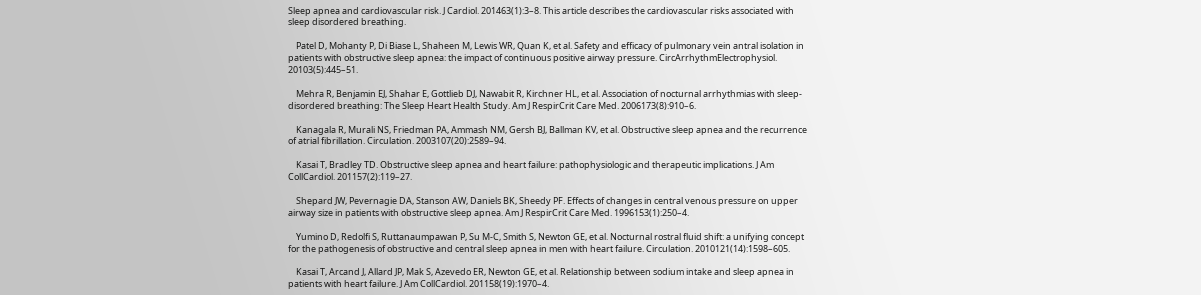Sleep apnea and cardiovascular risk. J Cardiol. 201463(1):3–8. This article describes the cardiovascular risks associated with sleep disordered breathing.

    Patel D, Mohanty P, Di Biase L, Shaheen M, Lewis WR, Quan K, et al. Safety and efficacy of pulmonary vein antral isolation in patients with obstructive sleep apnea: the impact of continuous positive airway pressure. CircArrhythmElectrophysiol. 20103(5):445–51.

    Mehra R, Benjamin EJ, Shahar E, Gottlieb DJ, Nawabit R, Kirchner HL, et al. Association of nocturnal arrhythmias with sleep-disordered breathing: The Sleep Heart Health Study. Am J RespirCrit Care Med. 2006173(8):910–6.

    Kanagala R, Murali NS, Friedman PA, Ammash NM, Gersh BJ, Ballman KV, et al. Obstructive sleep apnea and the recurrence of atrial fibrillation. Circulation. 2003107(20):2589–94.

    Kasai T, Bradley TD. Obstructive sleep apnea and heart failure: pathophysiologic and therapeutic implications. J Am CollCardiol. 201157(2):119–27.

    Shepard JW, Pevernagie DA, Stanson AW, Daniels BK, Sheedy PF. Effects of changes in central venous pressure on upper airway size in patients with obstructive sleep apnea. Am J RespirCrit Care Med. 1996153(1):250–4.

    Yumino D, Redolfi S, Ruttanaumpawan P, Su M-C, Smith S, Newton GE, et al. Nocturnal rostral fluid shift: a unifying concept for the pathogenesis of obstructive and central sleep apnea in men with heart failure. Circulation. 2010121(14):1598–605.

    Kasai T, Arcand J, Allard JP, Mak S, Azevedo ER, Newton GE, et al. Relationship between sodium intake and sleep apnea in patients with heart failure. J Am CollCardiol. 201158(19):1970–4.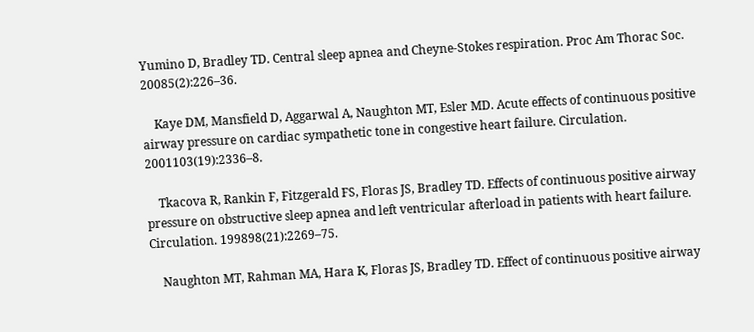Yumino D, Bradley TD. Central sleep apnea and Cheyne-Stokes respiration. Proc Am Thorac Soc. 20085(2):226–36.

    Kaye DM, Mansfield D, Aggarwal A, Naughton MT, Esler MD. Acute effects of continuous positive airway pressure on cardiac sympathetic tone in congestive heart failure. Circulation. 2001103(19):2336–8.

    Tkacova R, Rankin F, Fitzgerald FS, Floras JS, Bradley TD. Effects of continuous positive airway pressure on obstructive sleep apnea and left ventricular afterload in patients with heart failure. Circulation. 199898(21):2269–75.

    Naughton MT, Rahman MA, Hara K, Floras JS, Bradley TD. Effect of continuous positive airway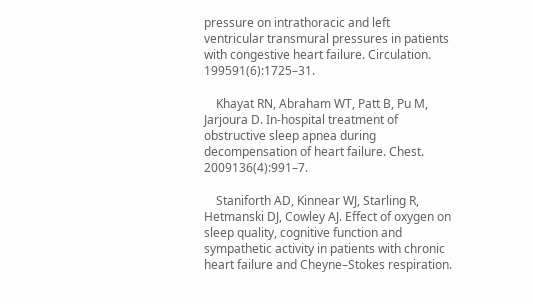pressure on intrathoracic and left ventricular transmural pressures in patients with congestive heart failure. Circulation. 199591(6):1725–31.

    Khayat RN, Abraham WT, Patt B, Pu M, Jarjoura D. In-hospital treatment of obstructive sleep apnea during decompensation of heart failure. Chest. 2009136(4):991–7.

    Staniforth AD, Kinnear WJ, Starling R, Hetmanski DJ, Cowley AJ. Effect of oxygen on sleep quality, cognitive function and sympathetic activity in patients with chronic heart failure and Cheyne–Stokes respiration.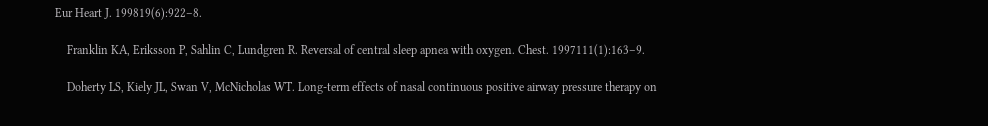Eur Heart J. 199819(6):922–8.

    Franklin KA, Eriksson P, Sahlin C, Lundgren R. Reversal of central sleep apnea with oxygen. Chest. 1997111(1):163–9.

    Doherty LS, Kiely JL, Swan V, McNicholas WT. Long-term effects of nasal continuous positive airway pressure therapy on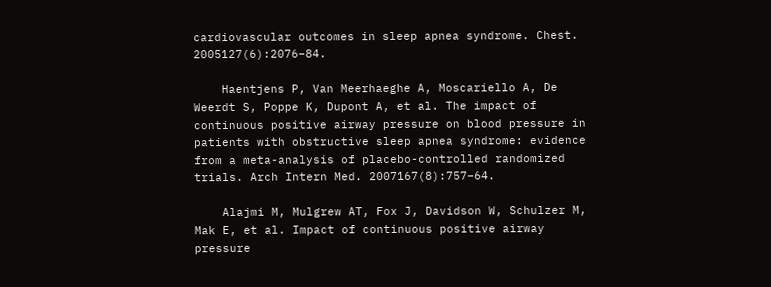cardiovascular outcomes in sleep apnea syndrome. Chest. 2005127(6):2076–84.

    Haentjens P, Van Meerhaeghe A, Moscariello A, De Weerdt S, Poppe K, Dupont A, et al. The impact of continuous positive airway pressure on blood pressure in patients with obstructive sleep apnea syndrome: evidence from a meta-analysis of placebo-controlled randomized trials. Arch Intern Med. 2007167(8):757–64.

    Alajmi M, Mulgrew AT, Fox J, Davidson W, Schulzer M, Mak E, et al. Impact of continuous positive airway pressure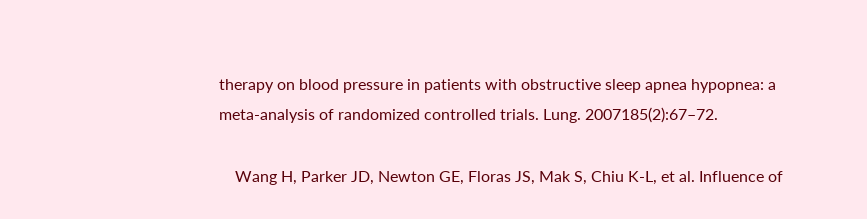therapy on blood pressure in patients with obstructive sleep apnea hypopnea: a meta-analysis of randomized controlled trials. Lung. 2007185(2):67–72.

    Wang H, Parker JD, Newton GE, Floras JS, Mak S, Chiu K-L, et al. Influence of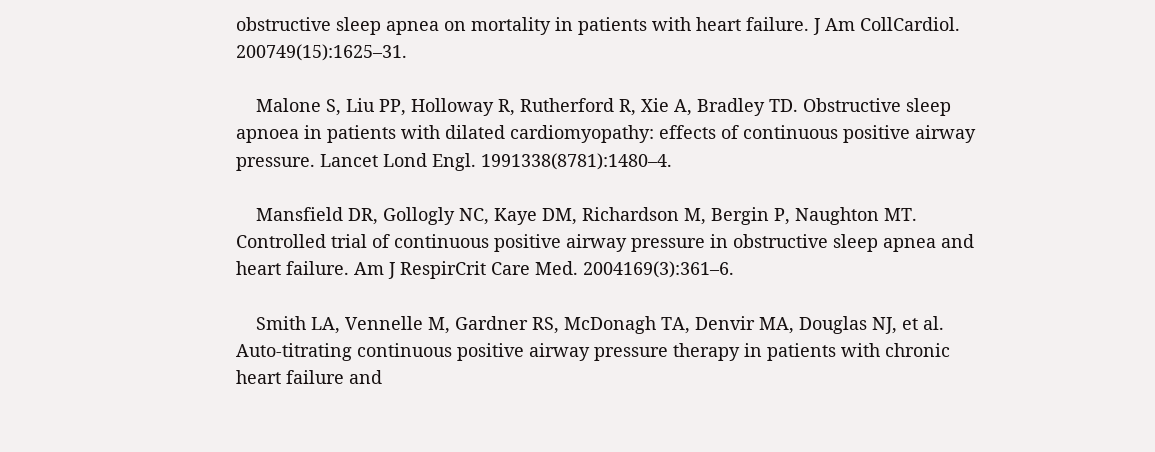obstructive sleep apnea on mortality in patients with heart failure. J Am CollCardiol. 200749(15):1625–31.

    Malone S, Liu PP, Holloway R, Rutherford R, Xie A, Bradley TD. Obstructive sleep apnoea in patients with dilated cardiomyopathy: effects of continuous positive airway pressure. Lancet Lond Engl. 1991338(8781):1480–4.

    Mansfield DR, Gollogly NC, Kaye DM, Richardson M, Bergin P, Naughton MT. Controlled trial of continuous positive airway pressure in obstructive sleep apnea and heart failure. Am J RespirCrit Care Med. 2004169(3):361–6.

    Smith LA, Vennelle M, Gardner RS, McDonagh TA, Denvir MA, Douglas NJ, et al. Auto-titrating continuous positive airway pressure therapy in patients with chronic heart failure and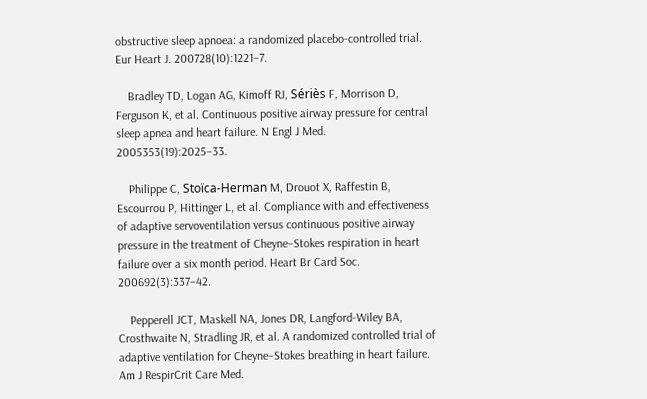obstructive sleep apnoea: a randomized placebo-controlled trial. Eur Heart J. 200728(10):1221–7.

    Bradley TD, Logan AG, Kimoff RJ, Sériès F, Morrison D, Ferguson K, et al. Continuous positive airway pressure for central sleep apnea and heart failure. N Engl J Med. 2005353(19):2025–33.

    Philippe C, Stoïca-Herman M, Drouot X, Raffestin B, Escourrou P, Hittinger L, et al. Compliance with and effectiveness of adaptive servoventilation versus continuous positive airway pressure in the treatment of Cheyne–Stokes respiration in heart failure over a six month period. Heart Br Card Soc. 200692(3):337–42.

    Pepperell JCT, Maskell NA, Jones DR, Langford-Wiley BA, Crosthwaite N, Stradling JR, et al. A randomized controlled trial of adaptive ventilation for Cheyne–Stokes breathing in heart failure. Am J RespirCrit Care Med.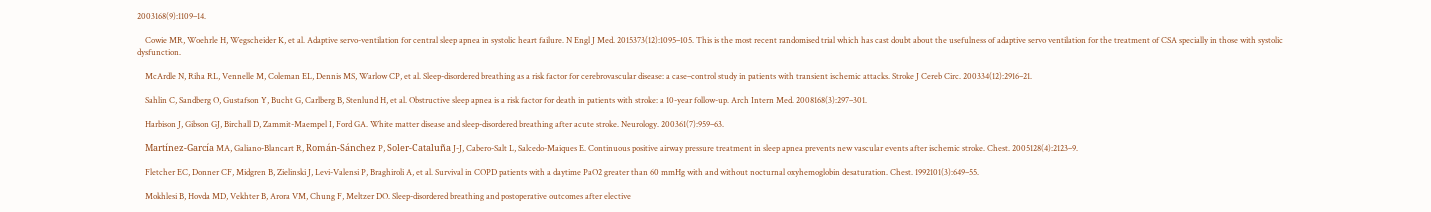2003168(9):1109–14.

    Cowie MR, Woehrle H, Wegscheider K, et al. Adaptive servo-ventilation for central sleep apnea in systolic heart failure. N Engl J Med. 2015373(12):1095–105. This is the most recent randomised trial which has cast doubt about the usefulness of adaptive servo ventilation for the treatment of CSA specially in those with systolic dysfunction.

    McArdle N, Riha RL, Vennelle M, Coleman EL, Dennis MS, Warlow CP, et al. Sleep-disordered breathing as a risk factor for cerebrovascular disease: a case–control study in patients with transient ischemic attacks. Stroke J Cereb Circ. 200334(12):2916–21.

    Sahlin C, Sandberg O, Gustafson Y, Bucht G, Carlberg B, Stenlund H, et al. Obstructive sleep apnea is a risk factor for death in patients with stroke: a 10-year follow-up. Arch Intern Med. 2008168(3):297–301.

    Harbison J, Gibson GJ, Birchall D, Zammit-Maempel I, Ford GA. White matter disease and sleep-disordered breathing after acute stroke. Neurology. 200361(7):959–63.

    Martínez-García MA, Galiano-Blancart R, Román-Sánchez P, Soler-Cataluña J-J, Cabero-Salt L, Salcedo-Maiques E. Continuous positive airway pressure treatment in sleep apnea prevents new vascular events after ischemic stroke. Chest. 2005128(4):2123–9.

    Fletcher EC, Donner CF, Midgren B, Zielinski J, Levi-Valensi P, Braghiroli A, et al. Survival in COPD patients with a daytime PaO2 greater than 60 mmHg with and without nocturnal oxyhemoglobin desaturation. Chest. 1992101(3):649–55.

    Mokhlesi B, Hovda MD, Vekhter B, Arora VM, Chung F, Meltzer DO. Sleep-disordered breathing and postoperative outcomes after elective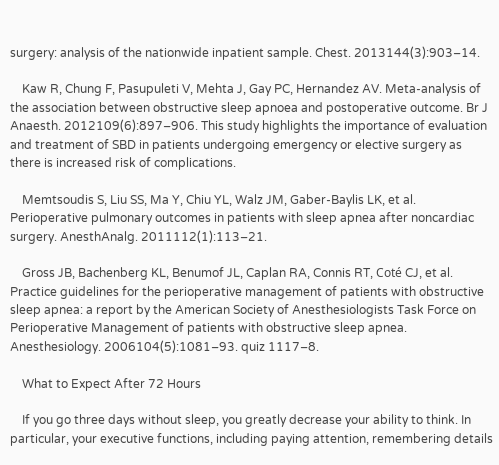surgery: analysis of the nationwide inpatient sample. Chest. 2013144(3):903–14.

    Kaw R, Chung F, Pasupuleti V, Mehta J, Gay PC, Hernandez AV. Meta-analysis of the association between obstructive sleep apnoea and postoperative outcome. Br J Anaesth. 2012109(6):897–906. This study highlights the importance of evaluation and treatment of SBD in patients undergoing emergency or elective surgery as there is increased risk of complications.

    Memtsoudis S, Liu SS, Ma Y, Chiu YL, Walz JM, Gaber-Baylis LK, et al. Perioperative pulmonary outcomes in patients with sleep apnea after noncardiac surgery. AnesthAnalg. 2011112(1):113–21.

    Gross JB, Bachenberg KL, Benumof JL, Caplan RA, Connis RT, Coté CJ, et al. Practice guidelines for the perioperative management of patients with obstructive sleep apnea: a report by the American Society of Anesthesiologists Task Force on Perioperative Management of patients with obstructive sleep apnea. Anesthesiology. 2006104(5):1081–93. quiz 1117–8.

    What to Expect After 72 Hours

    If you go three days without sleep, you greatly decrease your ability to think. In particular, your executive functions, including paying attention, remembering details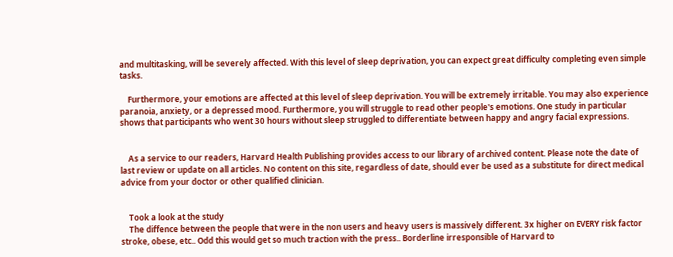and multitasking, will be severely affected. With this level of sleep deprivation, you can expect great difficulty completing even simple tasks.

    Furthermore, your emotions are affected at this level of sleep deprivation. You will be extremely irritable. You may also experience paranoia, anxiety, or a depressed mood. Furthermore, you will struggle to read other people's emotions. One study in particular shows that participants who went 30 hours without sleep struggled to differentiate between happy and angry facial expressions.


    As a service to our readers, Harvard Health Publishing provides access to our library of archived content. Please note the date of last review or update on all articles. No content on this site, regardless of date, should ever be used as a substitute for direct medical advice from your doctor or other qualified clinician.


    Took a look at the study
    The diffence between the people that were in the non users and heavy users is massively different. 3x higher on EVERY risk factor stroke, obese, etc.. Odd this would get so much traction with the press.. Borderline irresponsible of Harvard to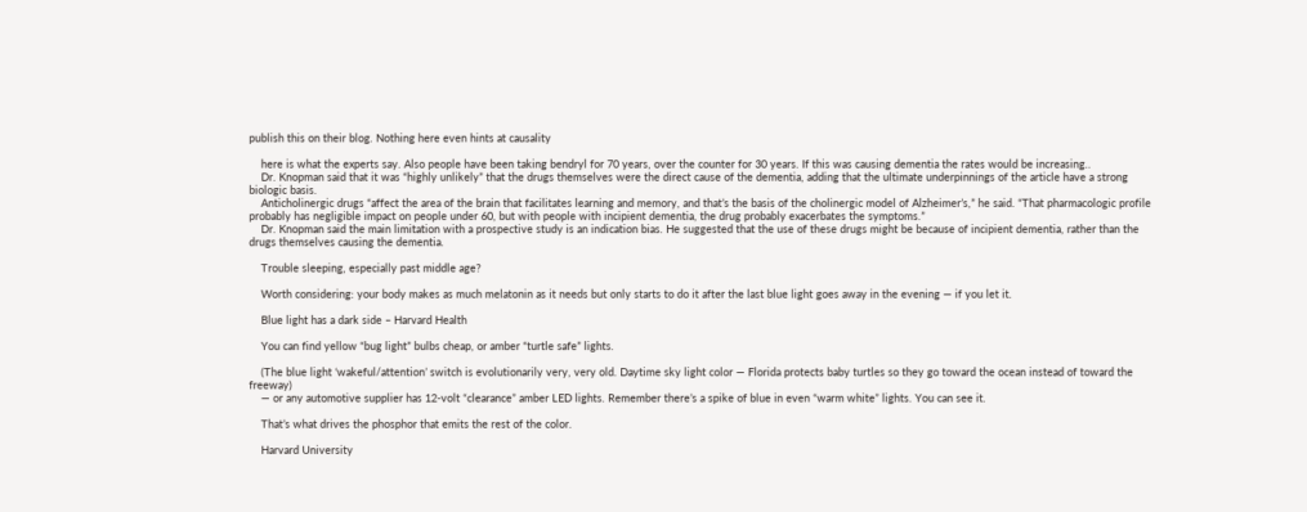publish this on their blog. Nothing here even hints at causality

    here is what the experts say. Also people have been taking bendryl for 70 years, over the counter for 30 years. If this was causing dementia the rates would be increasing..
    Dr. Knopman said that it was “highly unlikely” that the drugs themselves were the direct cause of the dementia, adding that the ultimate underpinnings of the article have a strong biologic basis.
    Anticholinergic drugs “affect the area of the brain that facilitates learning and memory, and that’s the basis of the cholinergic model of Alzheimer’s,” he said. “That pharmacologic profile probably has negligible impact on people under 60, but with people with incipient dementia, the drug probably exacerbates the symptoms.”
    Dr. Knopman said the main limitation with a prospective study is an indication bias. He suggested that the use of these drugs might be because of incipient dementia, rather than the drugs themselves causing the dementia.

    Trouble sleeping, especially past middle age?

    Worth considering: your body makes as much melatonin as it needs but only starts to do it after the last blue light goes away in the evening — if you let it.

    Blue light has a dark side – Harvard Health

    You can find yellow “bug light” bulbs cheap, or amber “turtle safe” lights.

    (The blue light ‘wakeful/attention’ switch is evolutionarily very, very old. Daytime sky light color — Florida protects baby turtles so they go toward the ocean instead of toward the freeway)
    — or any automotive supplier has 12-volt “clearance” amber LED lights. Remember there’s a spike of blue in even “warm white” lights. You can see it.

    That’s what drives the phosphor that emits the rest of the color.

    Harvard University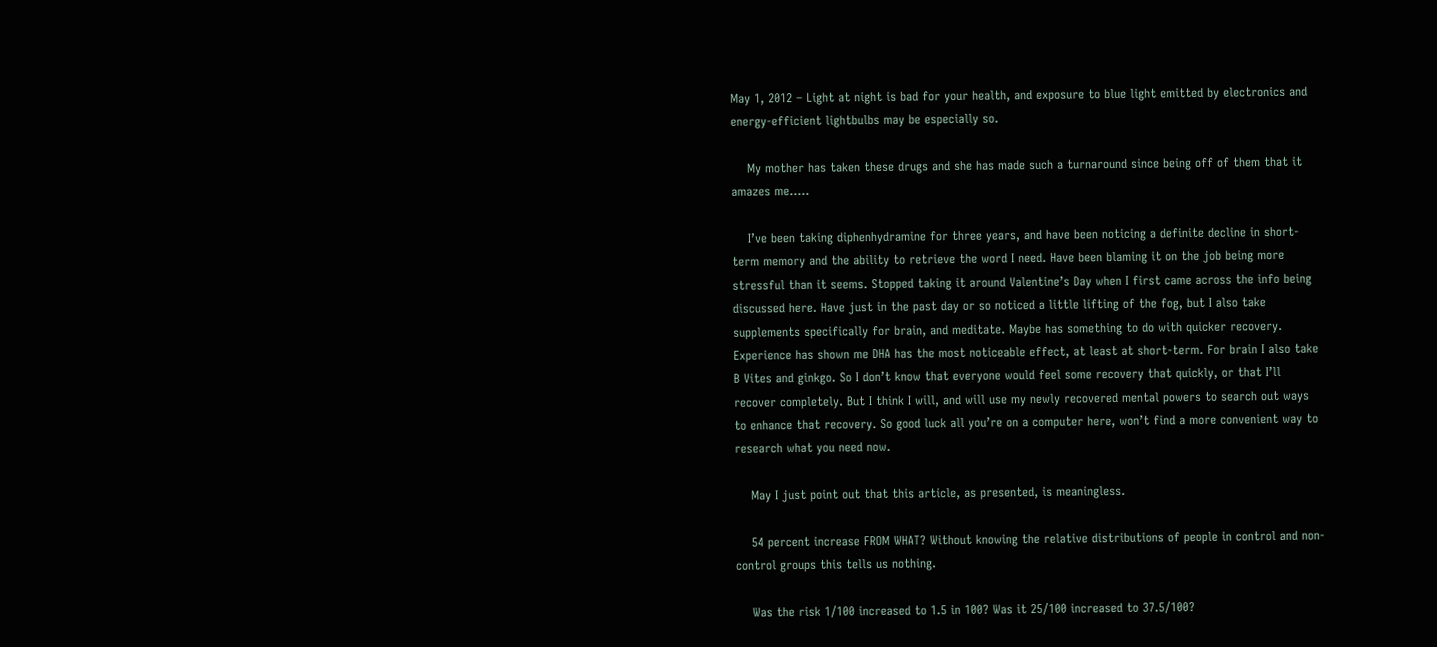May 1, 2012 – Light at night is bad for your health, and exposure to blue light emitted by electronics and energy-efficient lightbulbs may be especially so.

    My mother has taken these drugs and she has made such a turnaround since being off of them that it amazes me…..

    I’ve been taking diphenhydramine for three years, and have been noticing a definite decline in short-term memory and the ability to retrieve the word I need. Have been blaming it on the job being more stressful than it seems. Stopped taking it around Valentine’s Day when I first came across the info being discussed here. Have just in the past day or so noticed a little lifting of the fog, but I also take supplements specifically for brain, and meditate. Maybe has something to do with quicker recovery. Experience has shown me DHA has the most noticeable effect, at least at short-term. For brain I also take B Vites and ginkgo. So I don’t know that everyone would feel some recovery that quickly, or that I’ll recover completely. But I think I will, and will use my newly recovered mental powers to search out ways to enhance that recovery. So good luck all you’re on a computer here, won’t find a more convenient way to research what you need now.

    May I just point out that this article, as presented, is meaningless.

    54 percent increase FROM WHAT? Without knowing the relative distributions of people in control and non-control groups this tells us nothing.

    Was the risk 1/100 increased to 1.5 in 100? Was it 25/100 increased to 37.5/100?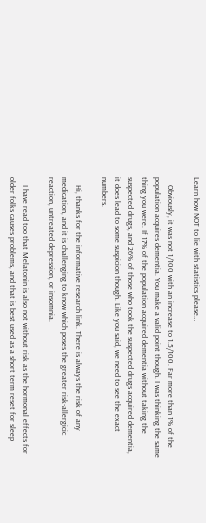Learn how NOT to lie with statistics please…

    Obviously, it was not 1/100 with an increase to 1.5/100. Far more than 1% of the population acquires dementia. You make a valid point though. I was thinking the same thing you were. If 17% of the population acquired dementia without taking the suspected drugs, and 26% of those who took the suspected drugs acquired dementia, it does lead to some suspicion though. Like you said, we need to see the exact numbers.

    Hi, thanks for the informative research link. There is always the risk of any medication, and it is challenging to know which poses the greater risk-allergicic reaction, untreated depression, or insomnia.

    I have read too that Melatonin is also not without risk as the hormonal effects for older folks causes problems, and that is best used as a short term reset for sleep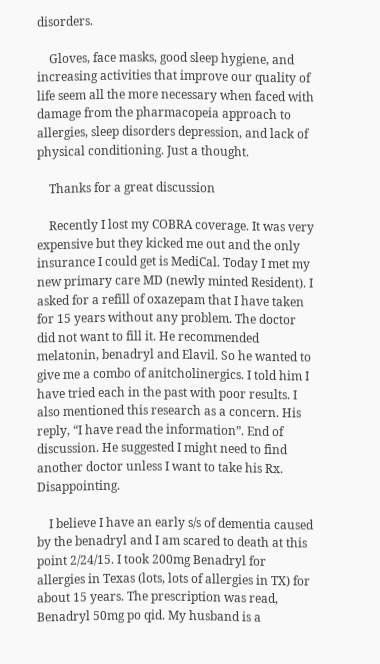disorders.

    Gloves, face masks, good sleep hygiene, and increasing activities that improve our quality of life seem all the more necessary when faced with damage from the pharmacopeia approach to allergies, sleep disorders depression, and lack of physical conditioning. Just a thought.

    Thanks for a great discussion

    Recently I lost my COBRA coverage. It was very expensive but they kicked me out and the only insurance I could get is MediCal. Today I met my new primary care MD (newly minted Resident). I asked for a refill of oxazepam that I have taken for 15 years without any problem. The doctor did not want to fill it. He recommended melatonin, benadryl and Elavil. So he wanted to give me a combo of anitcholinergics. I told him I have tried each in the past with poor results. I also mentioned this research as a concern. His reply, “I have read the information”. End of discussion. He suggested I might need to find another doctor unless I want to take his Rx. Disappointing.

    I believe I have an early s/s of dementia caused by the benadryl and I am scared to death at this point 2/24/15. I took 200mg Benadryl for allergies in Texas (lots, lots of allergies in TX) for about 15 years. The prescription was read, Benadryl 50mg po qid. My husband is a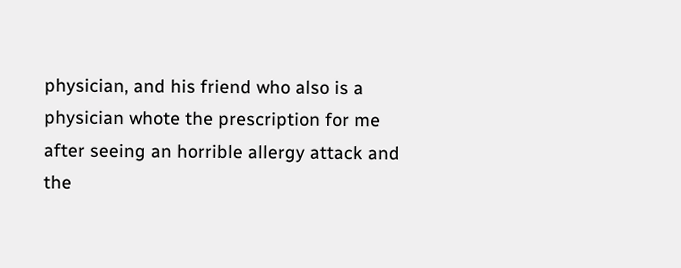physician, and his friend who also is a physician whote the prescription for me after seeing an horrible allergy attack and the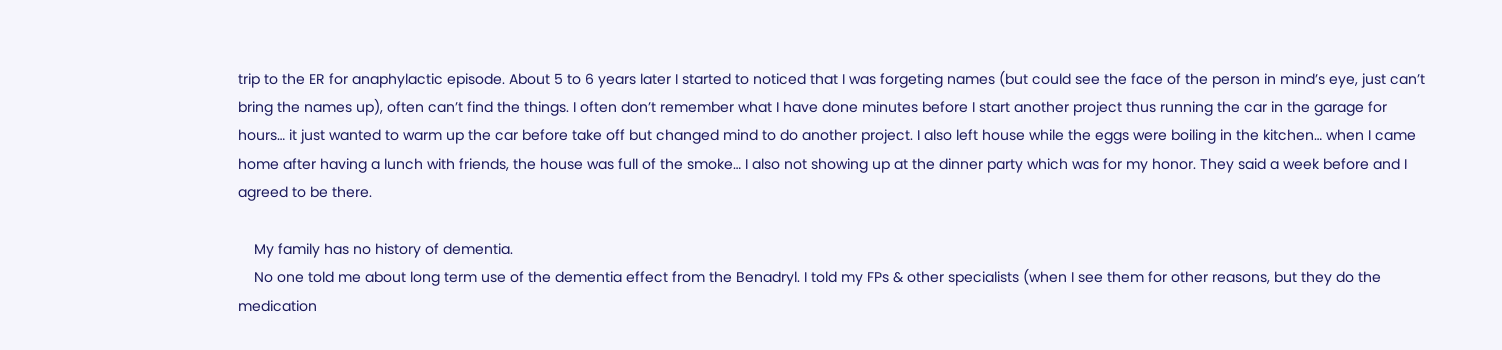trip to the ER for anaphylactic episode. About 5 to 6 years later I started to noticed that I was forgeting names (but could see the face of the person in mind’s eye, just can’t bring the names up), often can’t find the things. I often don’t remember what I have done minutes before I start another project thus running the car in the garage for hours… it just wanted to warm up the car before take off but changed mind to do another project. I also left house while the eggs were boiling in the kitchen… when I came home after having a lunch with friends, the house was full of the smoke… I also not showing up at the dinner party which was for my honor. They said a week before and I agreed to be there.

    My family has no history of dementia.
    No one told me about long term use of the dementia effect from the Benadryl. I told my FPs & other specialists (when I see them for other reasons, but they do the medication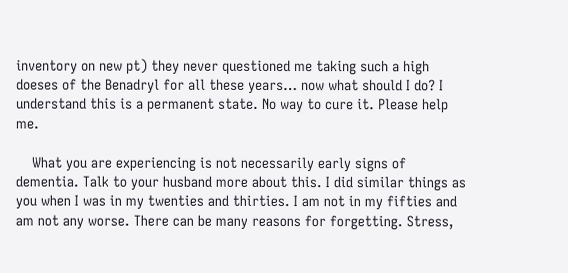inventory on new pt) they never questioned me taking such a high doeses of the Benadryl for all these years… now what should I do? I understand this is a permanent state. No way to cure it. Please help me.

    What you are experiencing is not necessarily early signs of dementia. Talk to your husband more about this. I did similar things as you when I was in my twenties and thirties. I am not in my fifties and am not any worse. There can be many reasons for forgetting. Stress,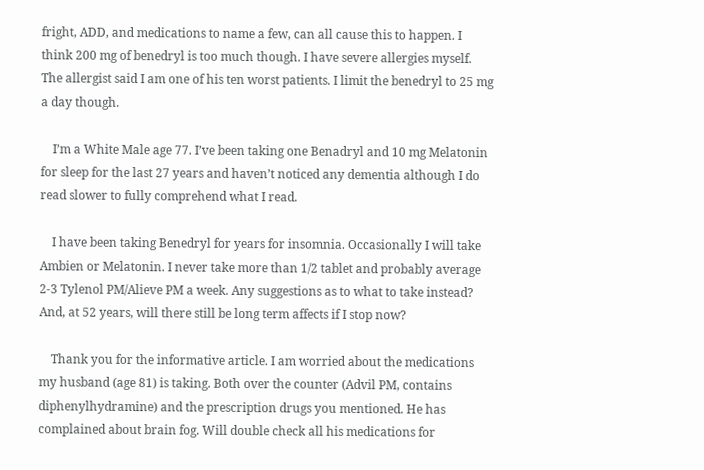fright, ADD, and medications to name a few, can all cause this to happen. I think 200 mg of benedryl is too much though. I have severe allergies myself. The allergist said I am one of his ten worst patients. I limit the benedryl to 25 mg a day though.

    I’m a White Male age 77. I’ve been taking one Benadryl and 10 mg Melatonin for sleep for the last 27 years and haven’t noticed any dementia although I do read slower to fully comprehend what I read.

    I have been taking Benedryl for years for insomnia. Occasionally I will take Ambien or Melatonin. I never take more than 1/2 tablet and probably average 2-3 Tylenol PM/Alieve PM a week. Any suggestions as to what to take instead? And, at 52 years, will there still be long term affects if I stop now?

    Thank you for the informative article. I am worried about the medications my husband (age 81) is taking. Both over the counter (Advil PM, contains diphenylhydramine) and the prescription drugs you mentioned. He has complained about brain fog. Will double check all his medications for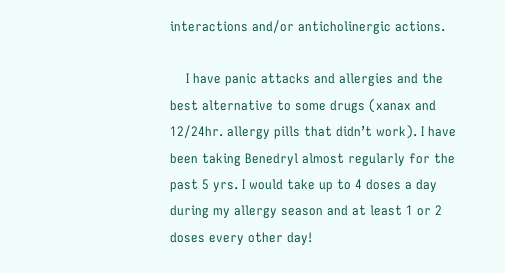interactions and/or anticholinergic actions.

    I have panic attacks and allergies and the best alternative to some drugs (xanax and 12/24hr. allergy pills that didn’t work). I have been taking Benedryl almost regularly for the past 5 yrs. I would take up to 4 doses a day during my allergy season and at least 1 or 2 doses every other day!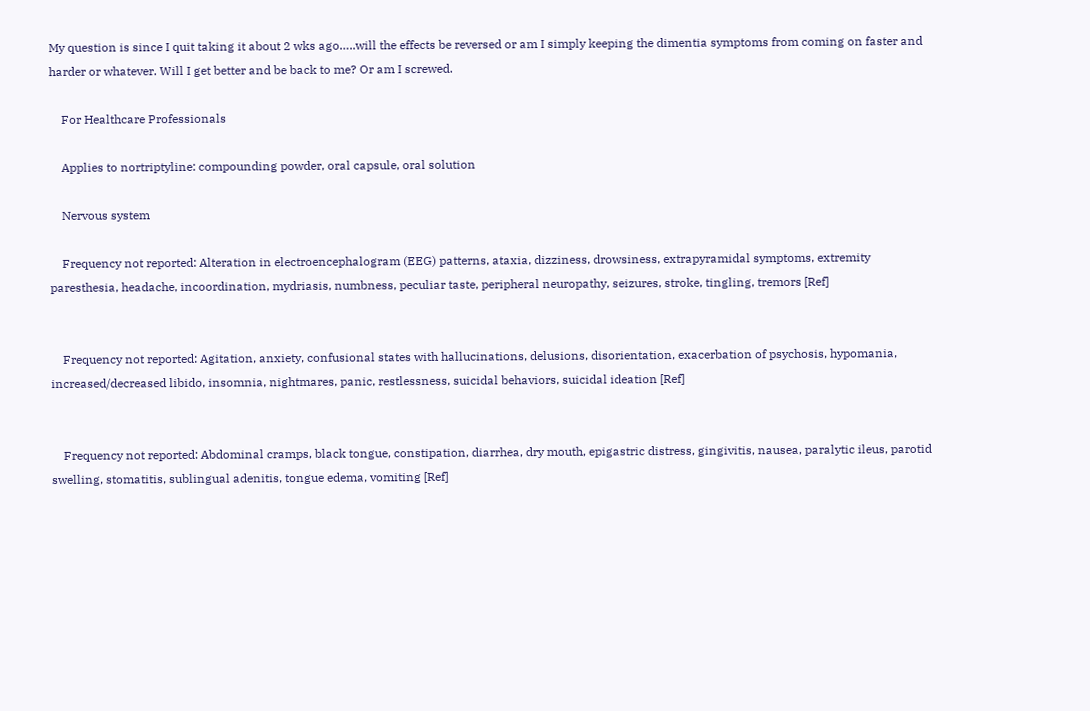My question is since I quit taking it about 2 wks ago…..will the effects be reversed or am I simply keeping the dimentia symptoms from coming on faster and harder or whatever. Will I get better and be back to me? Or am I screwed.

    For Healthcare Professionals

    Applies to nortriptyline: compounding powder, oral capsule, oral solution

    Nervous system

    Frequency not reported: Alteration in electroencephalogram (EEG) patterns, ataxia, dizziness, drowsiness, extrapyramidal symptoms, extremity paresthesia, headache, incoordination, mydriasis, numbness, peculiar taste, peripheral neuropathy, seizures, stroke, tingling, tremors [Ref]


    Frequency not reported: Agitation, anxiety, confusional states with hallucinations, delusions, disorientation, exacerbation of psychosis, hypomania, increased/decreased libido, insomnia, nightmares, panic, restlessness, suicidal behaviors, suicidal ideation [Ref]


    Frequency not reported: Abdominal cramps, black tongue, constipation, diarrhea, dry mouth, epigastric distress, gingivitis, nausea, paralytic ileus, parotid swelling, stomatitis, sublingual adenitis, tongue edema, vomiting [Ref]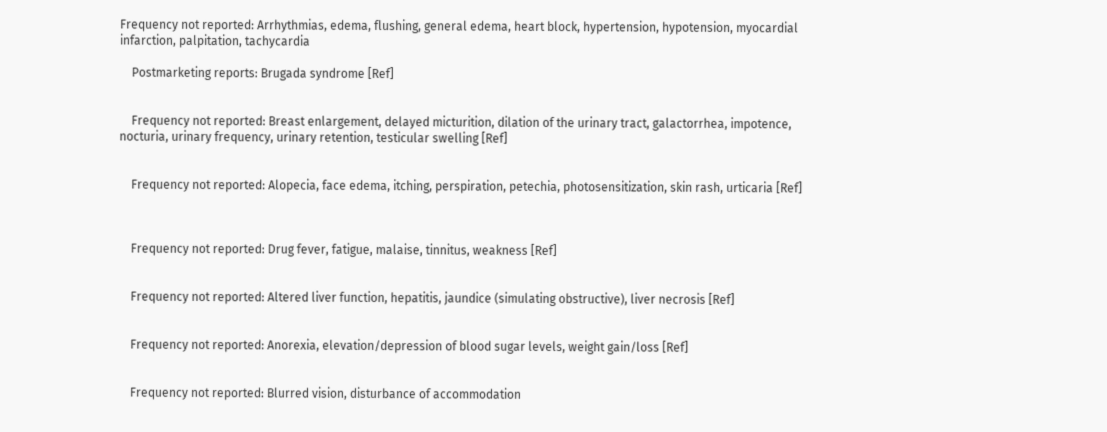Frequency not reported: Arrhythmias, edema, flushing, general edema, heart block, hypertension, hypotension, myocardial infarction, palpitation, tachycardia

    Postmarketing reports: Brugada syndrome [Ref]


    Frequency not reported: Breast enlargement, delayed micturition, dilation of the urinary tract, galactorrhea, impotence, nocturia, urinary frequency, urinary retention, testicular swelling [Ref]


    Frequency not reported: Alopecia, face edema, itching, perspiration, petechia, photosensitization, skin rash, urticaria [Ref]



    Frequency not reported: Drug fever, fatigue, malaise, tinnitus, weakness [Ref]


    Frequency not reported: Altered liver function, hepatitis, jaundice (simulating obstructive), liver necrosis [Ref]


    Frequency not reported: Anorexia, elevation/depression of blood sugar levels, weight gain/loss [Ref]


    Frequency not reported: Blurred vision, disturbance of accommodation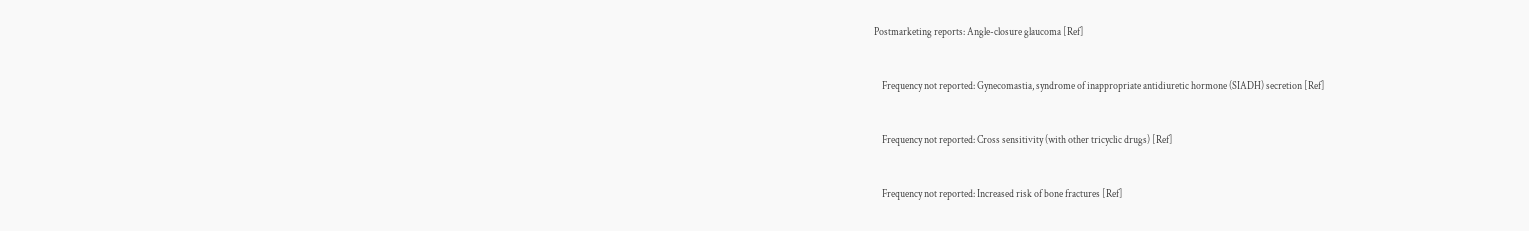Postmarketing reports: Angle-closure glaucoma [Ref]


    Frequency not reported: Gynecomastia, syndrome of inappropriate antidiuretic hormone (SIADH) secretion [Ref]


    Frequency not reported: Cross sensitivity (with other tricyclic drugs) [Ref]


    Frequency not reported: Increased risk of bone fractures [Ref]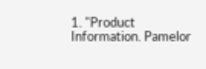1. "Product Information. Pamelor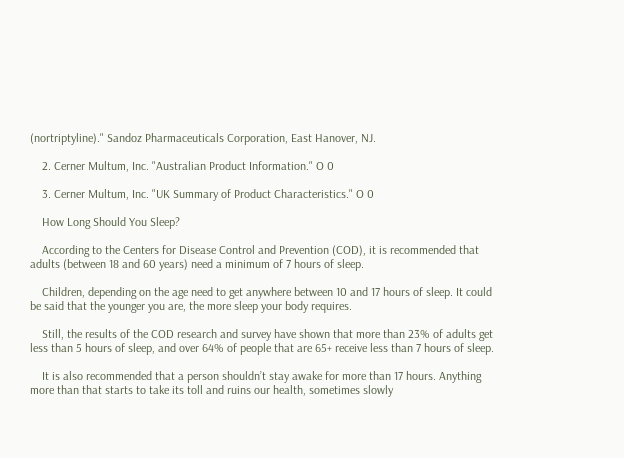(nortriptyline)." Sandoz Pharmaceuticals Corporation, East Hanover, NJ.

    2. Cerner Multum, Inc. "Australian Product Information." O 0

    3. Cerner Multum, Inc. "UK Summary of Product Characteristics." O 0

    How Long Should You Sleep?

    According to the Centers for Disease Control and Prevention (COD), it is recommended that adults (between 18 and 60 years) need a minimum of 7 hours of sleep.

    Children, depending on the age need to get anywhere between 10 and 17 hours of sleep. It could be said that the younger you are, the more sleep your body requires.

    Still, the results of the COD research and survey have shown that more than 23% of adults get less than 5 hours of sleep, and over 64% of people that are 65+ receive less than 7 hours of sleep.

    It is also recommended that a person shouldn’t stay awake for more than 17 hours. Anything more than that starts to take its toll and ruins our health, sometimes slowly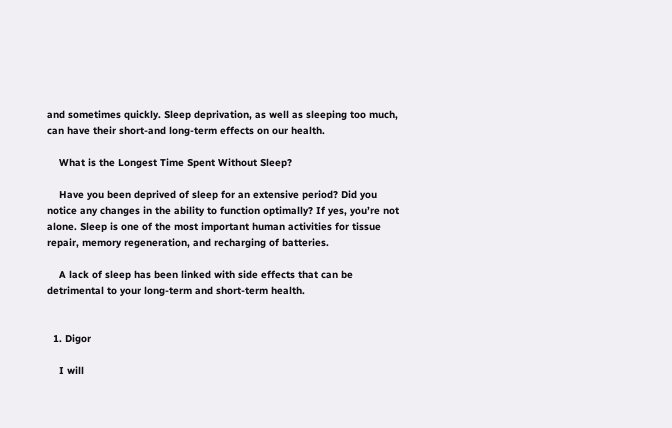and sometimes quickly. Sleep deprivation, as well as sleeping too much, can have their short-and long-term effects on our health.

    What is the Longest Time Spent Without Sleep?

    Have you been deprived of sleep for an extensive period? Did you notice any changes in the ability to function optimally? If yes, you’re not alone. Sleep is one of the most important human activities for tissue repair, memory regeneration, and recharging of batteries.

    A lack of sleep has been linked with side effects that can be detrimental to your long-term and short-term health.


  1. Digor

    I will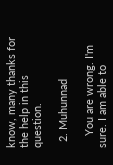know, many thanks for the help in this question.

  2. Muhunnad

    You are wrong. I'm sure. I am able to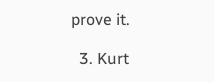prove it.

  3. Kurt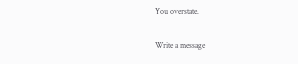You overstate.

Write a message